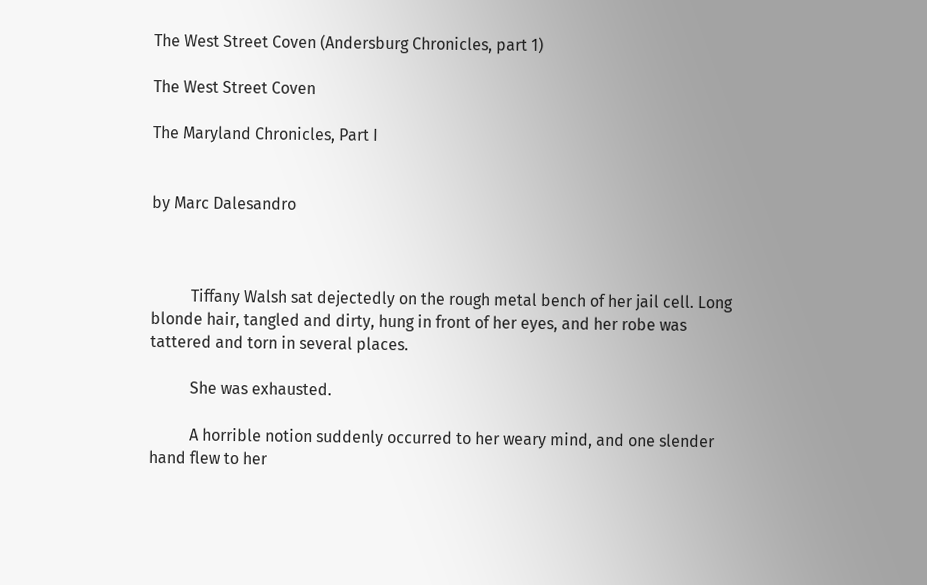The West Street Coven (Andersburg Chronicles, part 1)

The West Street Coven

The Maryland Chronicles, Part I


by Marc Dalesandro



          Tiffany Walsh sat dejectedly on the rough metal bench of her jail cell. Long blonde hair, tangled and dirty, hung in front of her eyes, and her robe was tattered and torn in several places.

          She was exhausted.

          A horrible notion suddenly occurred to her weary mind, and one slender hand flew to her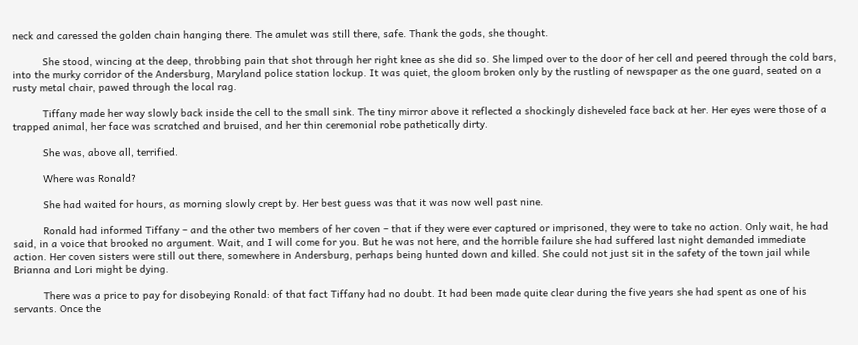neck and caressed the golden chain hanging there. The amulet was still there, safe. Thank the gods, she thought.

          She stood, wincing at the deep, throbbing pain that shot through her right knee as she did so. She limped over to the door of her cell and peered through the cold bars, into the murky corridor of the Andersburg, Maryland police station lockup. It was quiet, the gloom broken only by the rustling of newspaper as the one guard, seated on a rusty metal chair, pawed through the local rag.

          Tiffany made her way slowly back inside the cell to the small sink. The tiny mirror above it reflected a shockingly disheveled face back at her. Her eyes were those of a trapped animal, her face was scratched and bruised, and her thin ceremonial robe pathetically dirty.

          She was, above all, terrified.

          Where was Ronald?

          She had waited for hours, as morning slowly crept by. Her best guess was that it was now well past nine.

          Ronald had informed Tiffany – and the other two members of her coven – that if they were ever captured or imprisoned, they were to take no action. Only wait, he had said, in a voice that brooked no argument. Wait, and I will come for you. But he was not here, and the horrible failure she had suffered last night demanded immediate action. Her coven sisters were still out there, somewhere in Andersburg, perhaps being hunted down and killed. She could not just sit in the safety of the town jail while Brianna and Lori might be dying.

          There was a price to pay for disobeying Ronald: of that fact Tiffany had no doubt. It had been made quite clear during the five years she had spent as one of his servants. Once the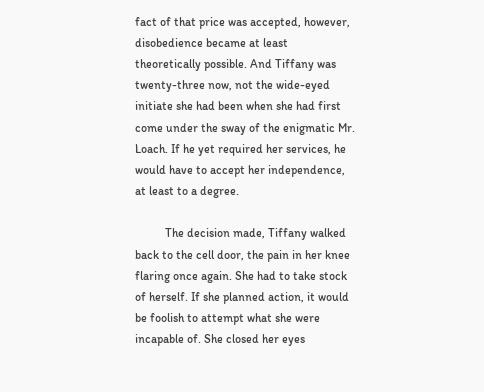fact of that price was accepted, however, disobedience became at least theoretically possible. And Tiffany was twenty-three now, not the wide-eyed initiate she had been when she had first come under the sway of the enigmatic Mr. Loach. If he yet required her services, he would have to accept her independence, at least to a degree.

          The decision made, Tiffany walked back to the cell door, the pain in her knee flaring once again. She had to take stock of herself. If she planned action, it would be foolish to attempt what she were incapable of. She closed her eyes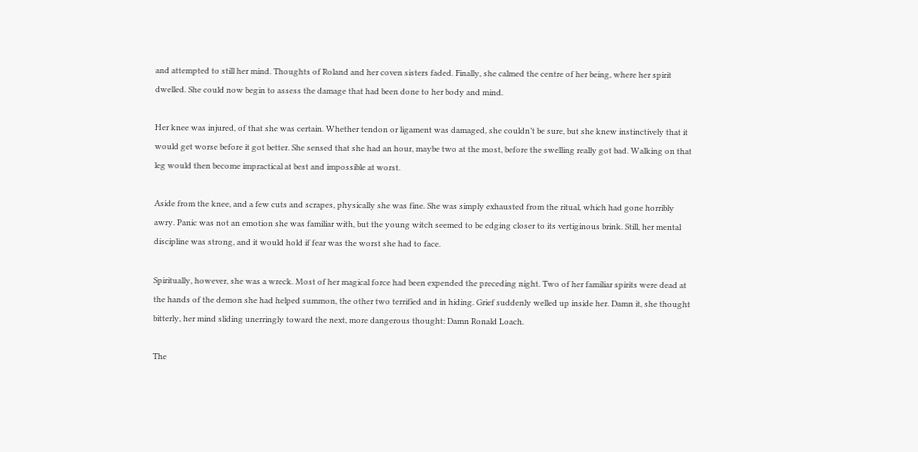and attempted to still her mind. Thoughts of Roland and her coven sisters faded. Finally, she calmed the centre of her being, where her spirit dwelled. She could now begin to assess the damage that had been done to her body and mind.

Her knee was injured, of that she was certain. Whether tendon or ligament was damaged, she couldn’t be sure, but she knew instinctively that it would get worse before it got better. She sensed that she had an hour, maybe two at the most, before the swelling really got bad. Walking on that leg would then become impractical at best and impossible at worst.

Aside from the knee, and a few cuts and scrapes, physically she was fine. She was simply exhausted from the ritual, which had gone horribly awry. Panic was not an emotion she was familiar with, but the young witch seemed to be edging closer to its vertiginous brink. Still, her mental discipline was strong, and it would hold if fear was the worst she had to face.

Spiritually, however, she was a wreck. Most of her magical force had been expended the preceding night. Two of her familiar spirits were dead at the hands of the demon she had helped summon, the other two terrified and in hiding. Grief suddenly welled up inside her. Damn it, she thought bitterly, her mind sliding unerringly toward the next, more dangerous thought: Damn Ronald Loach.

The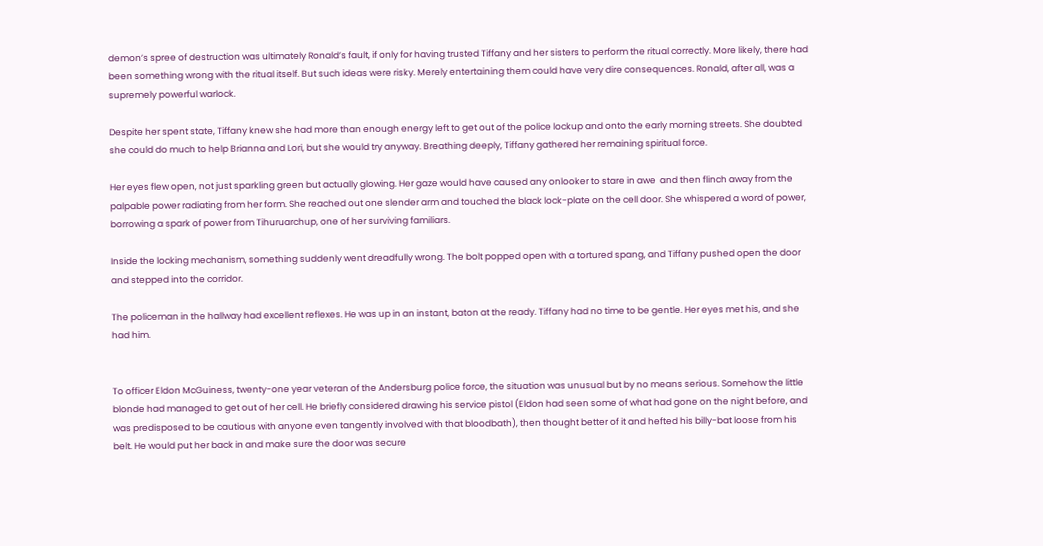demon’s spree of destruction was ultimately Ronald’s fault, if only for having trusted Tiffany and her sisters to perform the ritual correctly. More likely, there had been something wrong with the ritual itself. But such ideas were risky. Merely entertaining them could have very dire consequences. Ronald, after all, was a supremely powerful warlock.

Despite her spent state, Tiffany knew she had more than enough energy left to get out of the police lockup and onto the early morning streets. She doubted she could do much to help Brianna and Lori, but she would try anyway. Breathing deeply, Tiffany gathered her remaining spiritual force.

Her eyes flew open, not just sparkling green but actually glowing. Her gaze would have caused any onlooker to stare in awe  and then flinch away from the palpable power radiating from her form. She reached out one slender arm and touched the black lock-plate on the cell door. She whispered a word of power, borrowing a spark of power from Tihuruarchup, one of her surviving familiars.

Inside the locking mechanism, something suddenly went dreadfully wrong. The bolt popped open with a tortured spang, and Tiffany pushed open the door and stepped into the corridor.

The policeman in the hallway had excellent reflexes. He was up in an instant, baton at the ready. Tiffany had no time to be gentle. Her eyes met his, and she had him.


To officer Eldon McGuiness, twenty-one year veteran of the Andersburg police force, the situation was unusual but by no means serious. Somehow the little blonde had managed to get out of her cell. He briefly considered drawing his service pistol (Eldon had seen some of what had gone on the night before, and was predisposed to be cautious with anyone even tangently involved with that bloodbath), then thought better of it and hefted his billy-bat loose from his belt. He would put her back in and make sure the door was secure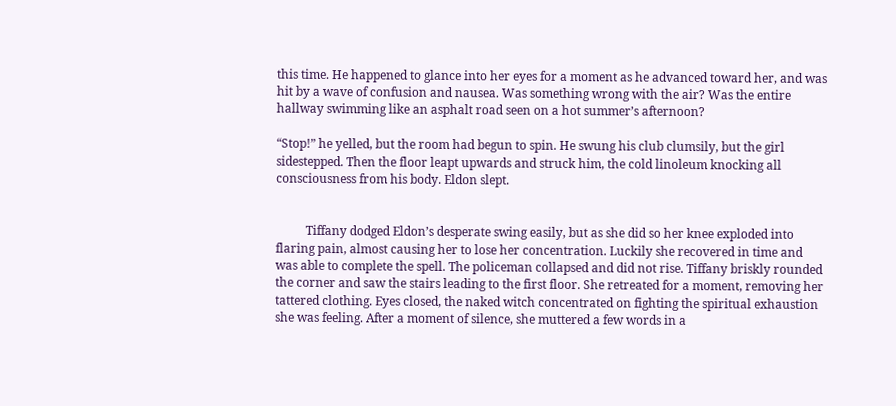this time. He happened to glance into her eyes for a moment as he advanced toward her, and was hit by a wave of confusion and nausea. Was something wrong with the air? Was the entire hallway swimming like an asphalt road seen on a hot summer’s afternoon?

“Stop!” he yelled, but the room had begun to spin. He swung his club clumsily, but the girl sidestepped. Then the floor leapt upwards and struck him, the cold linoleum knocking all consciousness from his body. Eldon slept.


          Tiffany dodged Eldon’s desperate swing easily, but as she did so her knee exploded into flaring pain, almost causing her to lose her concentration. Luckily she recovered in time and was able to complete the spell. The policeman collapsed and did not rise. Tiffany briskly rounded the corner and saw the stairs leading to the first floor. She retreated for a moment, removing her tattered clothing. Eyes closed, the naked witch concentrated on fighting the spiritual exhaustion she was feeling. After a moment of silence, she muttered a few words in a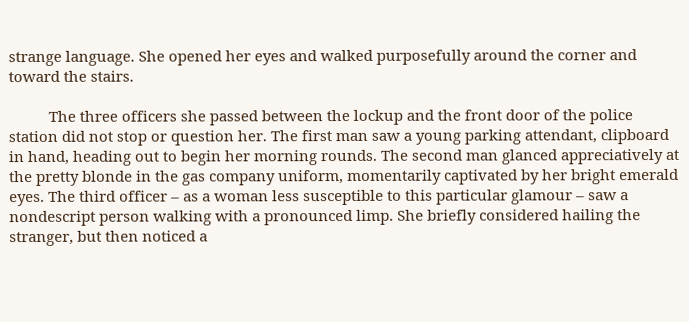strange language. She opened her eyes and walked purposefully around the corner and toward the stairs.

          The three officers she passed between the lockup and the front door of the police station did not stop or question her. The first man saw a young parking attendant, clipboard in hand, heading out to begin her morning rounds. The second man glanced appreciatively at the pretty blonde in the gas company uniform, momentarily captivated by her bright emerald eyes. The third officer – as a woman less susceptible to this particular glamour – saw a nondescript person walking with a pronounced limp. She briefly considered hailing the stranger, but then noticed a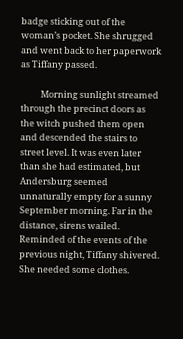badge sticking out of the woman’s pocket. She shrugged and went back to her paperwork as Tiffany passed.

          Morning sunlight streamed through the precinct doors as the witch pushed them open and descended the stairs to street level. It was even later than she had estimated, but Andersburg seemed unnaturally empty for a sunny September morning. Far in the distance, sirens wailed. Reminded of the events of the previous night, Tiffany shivered. She needed some clothes.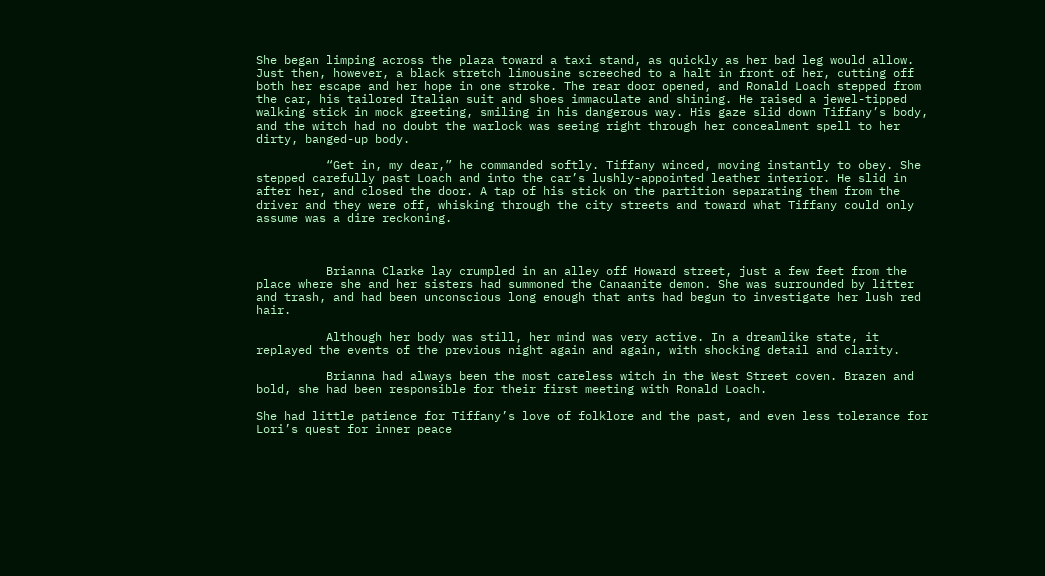She began limping across the plaza toward a taxi stand, as quickly as her bad leg would allow. Just then, however, a black stretch limousine screeched to a halt in front of her, cutting off both her escape and her hope in one stroke. The rear door opened, and Ronald Loach stepped from the car, his tailored Italian suit and shoes immaculate and shining. He raised a jewel-tipped walking stick in mock greeting, smiling in his dangerous way. His gaze slid down Tiffany’s body, and the witch had no doubt the warlock was seeing right through her concealment spell to her dirty, banged-up body.

          “Get in, my dear,” he commanded softly. Tiffany winced, moving instantly to obey. She stepped carefully past Loach and into the car’s lushly-appointed leather interior. He slid in after her, and closed the door. A tap of his stick on the partition separating them from the driver and they were off, whisking through the city streets and toward what Tiffany could only assume was a dire reckoning.



          Brianna Clarke lay crumpled in an alley off Howard street, just a few feet from the place where she and her sisters had summoned the Canaanite demon. She was surrounded by litter and trash, and had been unconscious long enough that ants had begun to investigate her lush red hair.

          Although her body was still, her mind was very active. In a dreamlike state, it replayed the events of the previous night again and again, with shocking detail and clarity.

          Brianna had always been the most careless witch in the West Street coven. Brazen and bold, she had been responsible for their first meeting with Ronald Loach.

She had little patience for Tiffany’s love of folklore and the past, and even less tolerance for Lori’s quest for inner peace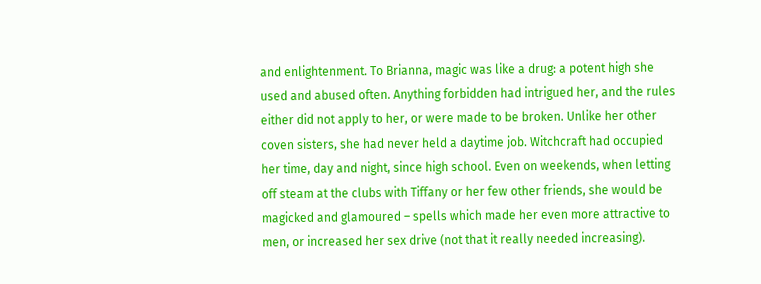and enlightenment. To Brianna, magic was like a drug: a potent high she used and abused often. Anything forbidden had intrigued her, and the rules either did not apply to her, or were made to be broken. Unlike her other coven sisters, she had never held a daytime job. Witchcraft had occupied her time, day and night, since high school. Even on weekends, when letting off steam at the clubs with Tiffany or her few other friends, she would be magicked and glamoured – spells which made her even more attractive to men, or increased her sex drive (not that it really needed increasing).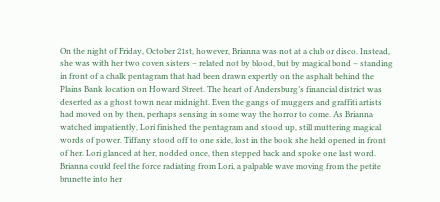On the night of Friday, October 21st, however, Brianna was not at a club or disco. Instead, she was with her two coven sisters – related not by blood, but by magical bond – standing in front of a chalk pentagram that had been drawn expertly on the asphalt behind the Plains Bank location on Howard Street. The heart of Andersburg’s financial district was deserted as a ghost town near midnight. Even the gangs of muggers and graffiti artists had moved on by then, perhaps sensing in some way the horror to come. As Brianna watched impatiently, Lori finished the pentagram and stood up, still muttering magical words of power. Tiffany stood off to one side, lost in the book she held opened in front of her. Lori glanced at her, nodded once, then stepped back and spoke one last word. Brianna could feel the force radiating from Lori, a palpable wave moving from the petite brunette into her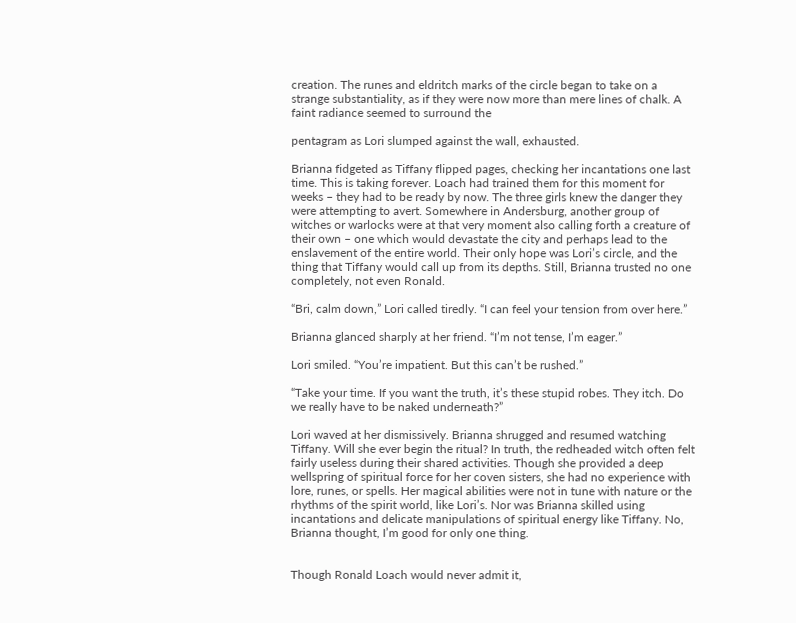creation. The runes and eldritch marks of the circle began to take on a strange substantiality, as if they were now more than mere lines of chalk. A faint radiance seemed to surround the

pentagram as Lori slumped against the wall, exhausted.

Brianna fidgeted as Tiffany flipped pages, checking her incantations one last time. This is taking forever. Loach had trained them for this moment for weeks – they had to be ready by now. The three girls knew the danger they were attempting to avert. Somewhere in Andersburg, another group of witches or warlocks were at that very moment also calling forth a creature of their own – one which would devastate the city and perhaps lead to the enslavement of the entire world. Their only hope was Lori’s circle, and the thing that Tiffany would call up from its depths. Still, Brianna trusted no one completely, not even Ronald.

“Bri, calm down,” Lori called tiredly. “I can feel your tension from over here.”

Brianna glanced sharply at her friend. “I’m not tense, I’m eager.”

Lori smiled. “You’re impatient. But this can’t be rushed.”

“Take your time. If you want the truth, it’s these stupid robes. They itch. Do we really have to be naked underneath?”

Lori waved at her dismissively. Brianna shrugged and resumed watching Tiffany. Will she ever begin the ritual? In truth, the redheaded witch often felt fairly useless during their shared activities. Though she provided a deep wellspring of spiritual force for her coven sisters, she had no experience with lore, runes, or spells. Her magical abilities were not in tune with nature or the rhythms of the spirit world, like Lori’s. Nor was Brianna skilled using incantations and delicate manipulations of spiritual energy like Tiffany. No, Brianna thought, I’m good for only one thing.


Though Ronald Loach would never admit it,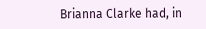Brianna Clarke had, in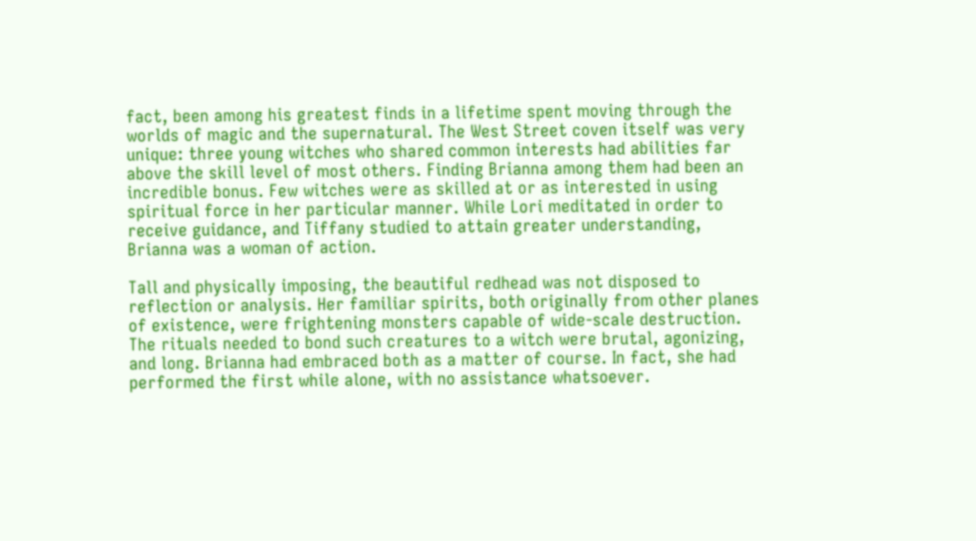fact, been among his greatest finds in a lifetime spent moving through the worlds of magic and the supernatural. The West Street coven itself was very unique: three young witches who shared common interests had abilities far above the skill level of most others. Finding Brianna among them had been an incredible bonus. Few witches were as skilled at or as interested in using spiritual force in her particular manner. While Lori meditated in order to receive guidance, and Tiffany studied to attain greater understanding, Brianna was a woman of action.

Tall and physically imposing, the beautiful redhead was not disposed to reflection or analysis. Her familiar spirits, both originally from other planes of existence, were frightening monsters capable of wide-scale destruction. The rituals needed to bond such creatures to a witch were brutal, agonizing, and long. Brianna had embraced both as a matter of course. In fact, she had performed the first while alone, with no assistance whatsoever.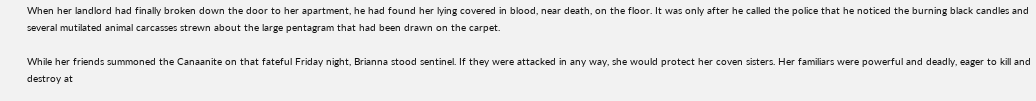When her landlord had finally broken down the door to her apartment, he had found her lying covered in blood, near death, on the floor. It was only after he called the police that he noticed the burning black candles and several mutilated animal carcasses strewn about the large pentagram that had been drawn on the carpet.

While her friends summoned the Canaanite on that fateful Friday night, Brianna stood sentinel. If they were attacked in any way, she would protect her coven sisters. Her familiars were powerful and deadly, eager to kill and destroy at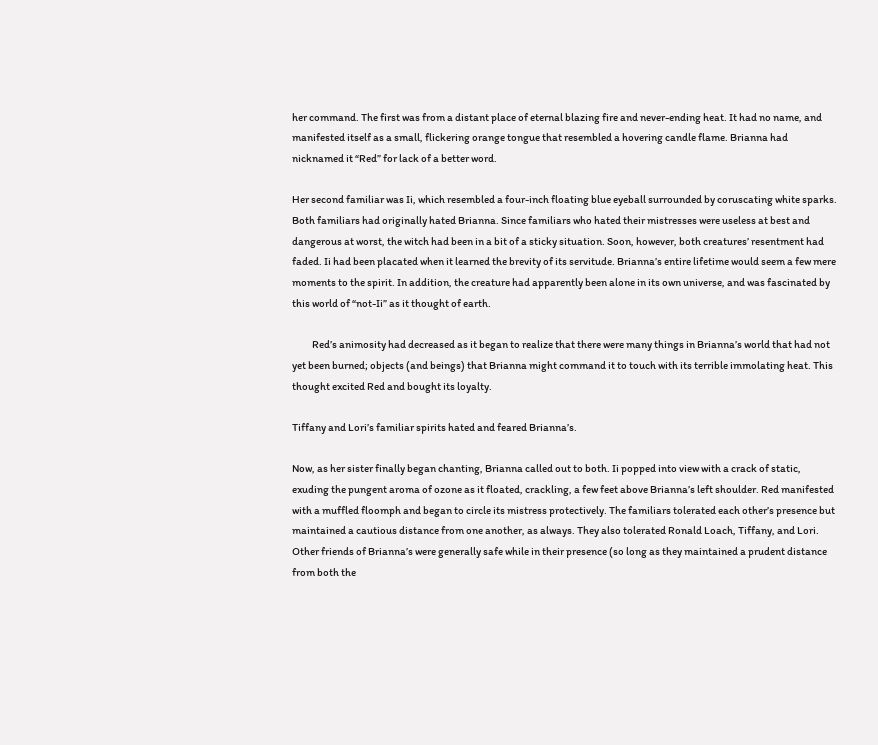her command. The first was from a distant place of eternal blazing fire and never-ending heat. It had no name, and manifested itself as a small, flickering orange tongue that resembled a hovering candle flame. Brianna had nicknamed it “Red” for lack of a better word.

Her second familiar was Ii, which resembled a four-inch floating blue eyeball surrounded by coruscating white sparks. Both familiars had originally hated Brianna. Since familiars who hated their mistresses were useless at best and dangerous at worst, the witch had been in a bit of a sticky situation. Soon, however, both creatures’ resentment had faded. Ii had been placated when it learned the brevity of its servitude. Brianna’s entire lifetime would seem a few mere moments to the spirit. In addition, the creature had apparently been alone in its own universe, and was fascinated by this world of “not-Ii” as it thought of earth.

          Red’s animosity had decreased as it began to realize that there were many things in Brianna’s world that had not yet been burned; objects (and beings) that Brianna might command it to touch with its terrible immolating heat. This thought excited Red and bought its loyalty.

Tiffany and Lori’s familiar spirits hated and feared Brianna’s.

Now, as her sister finally began chanting, Brianna called out to both. Ii popped into view with a crack of static, exuding the pungent aroma of ozone as it floated, crackling, a few feet above Brianna’s left shoulder. Red manifested with a muffled floomph and began to circle its mistress protectively. The familiars tolerated each other’s presence but maintained a cautious distance from one another, as always. They also tolerated Ronald Loach, Tiffany, and Lori. Other friends of Brianna’s were generally safe while in their presence (so long as they maintained a prudent distance from both the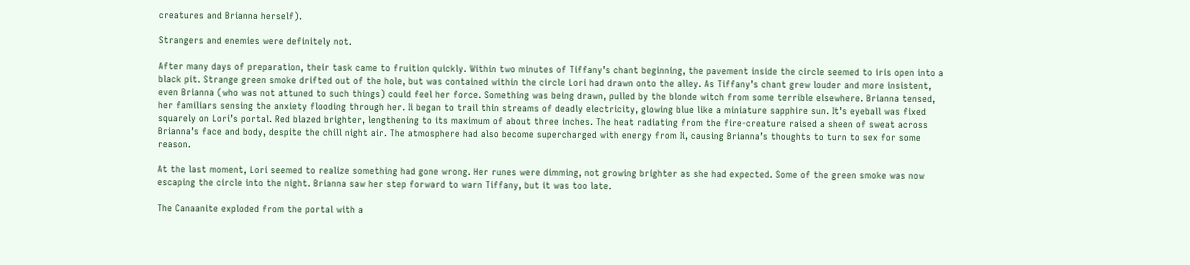creatures and Brianna herself).

Strangers and enemies were definitely not.

After many days of preparation, their task came to fruition quickly. Within two minutes of Tiffany’s chant beginning, the pavement inside the circle seemed to iris open into a black pit. Strange green smoke drifted out of the hole, but was contained within the circle Lori had drawn onto the alley. As Tiffany’s chant grew louder and more insistent, even Brianna (who was not attuned to such things) could feel her force. Something was being drawn, pulled by the blonde witch from some terrible elsewhere. Brianna tensed, her familiars sensing the anxiety flooding through her. Ii began to trail thin streams of deadly electricity, glowing blue like a miniature sapphire sun. It’s eyeball was fixed squarely on Lori’s portal. Red blazed brighter, lengthening to its maximum of about three inches. The heat radiating from the fire-creature raised a sheen of sweat across Brianna’s face and body, despite the chill night air. The atmosphere had also become supercharged with energy from Ii, causing Brianna’s thoughts to turn to sex for some reason.

At the last moment, Lori seemed to realize something had gone wrong. Her runes were dimming, not growing brighter as she had expected. Some of the green smoke was now escaping the circle into the night. Brianna saw her step forward to warn Tiffany, but it was too late.

The Canaanite exploded from the portal with a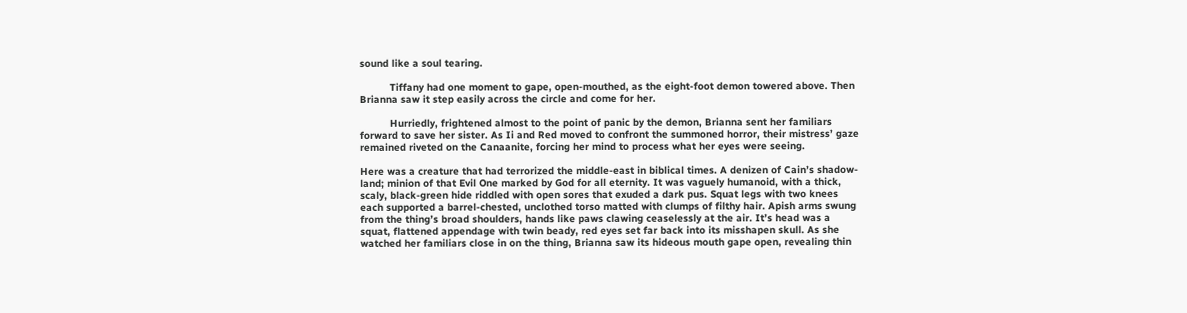sound like a soul tearing.

          Tiffany had one moment to gape, open-mouthed, as the eight-foot demon towered above. Then Brianna saw it step easily across the circle and come for her.

          Hurriedly, frightened almost to the point of panic by the demon, Brianna sent her familiars forward to save her sister. As Ii and Red moved to confront the summoned horror, their mistress’ gaze remained riveted on the Canaanite, forcing her mind to process what her eyes were seeing.

Here was a creature that had terrorized the middle-east in biblical times. A denizen of Cain’s shadow-land; minion of that Evil One marked by God for all eternity. It was vaguely humanoid, with a thick, scaly, black-green hide riddled with open sores that exuded a dark pus. Squat legs with two knees each supported a barrel-chested, unclothed torso matted with clumps of filthy hair. Apish arms swung from the thing’s broad shoulders, hands like paws clawing ceaselessly at the air. It’s head was a squat, flattened appendage with twin beady, red eyes set far back into its misshapen skull. As she watched her familiars close in on the thing, Brianna saw its hideous mouth gape open, revealing thin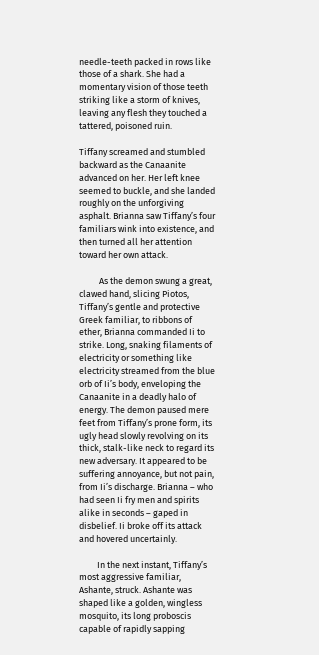needle-teeth packed in rows like those of a shark. She had a momentary vision of those teeth striking like a storm of knives, leaving any flesh they touched a tattered, poisoned ruin.

Tiffany screamed and stumbled backward as the Canaanite advanced on her. Her left knee seemed to buckle, and she landed roughly on the unforgiving asphalt. Brianna saw Tiffany’s four familiars wink into existence, and then turned all her attention toward her own attack.

          As the demon swung a great, clawed hand, slicing Piotos, Tiffany’s gentle and protective Greek familiar, to ribbons of ether, Brianna commanded Ii to strike. Long, snaking filaments of electricity or something like electricity streamed from the blue orb of Ii’s body, enveloping the Canaanite in a deadly halo of energy. The demon paused mere feet from Tiffany’s prone form, its ugly head slowly revolving on its thick, stalk-like neck to regard its new adversary. It appeared to be suffering annoyance, but not pain, from Ii’s discharge. Brianna – who had seen Ii fry men and spirits alike in seconds – gaped in disbelief. Ii broke off its attack and hovered uncertainly.

         In the next instant, Tiffany’s most aggressive familiar, Ashante, struck. Ashante was shaped like a golden, wingless mosquito, its long proboscis capable of rapidly sapping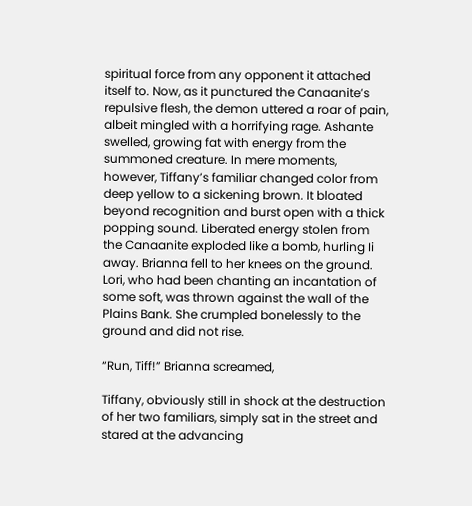spiritual force from any opponent it attached itself to. Now, as it punctured the Canaanite’s repulsive flesh, the demon uttered a roar of pain, albeit mingled with a horrifying rage. Ashante swelled, growing fat with energy from the summoned creature. In mere moments, however, Tiffany’s familiar changed color from deep yellow to a sickening brown. It bloated beyond recognition and burst open with a thick popping sound. Liberated energy stolen from the Canaanite exploded like a bomb, hurling Ii away. Brianna fell to her knees on the ground. Lori, who had been chanting an incantation of some soft, was thrown against the wall of the Plains Bank. She crumpled bonelessly to the ground and did not rise.

“Run, Tiff!” Brianna screamed,

Tiffany, obviously still in shock at the destruction of her two familiars, simply sat in the street and stared at the advancing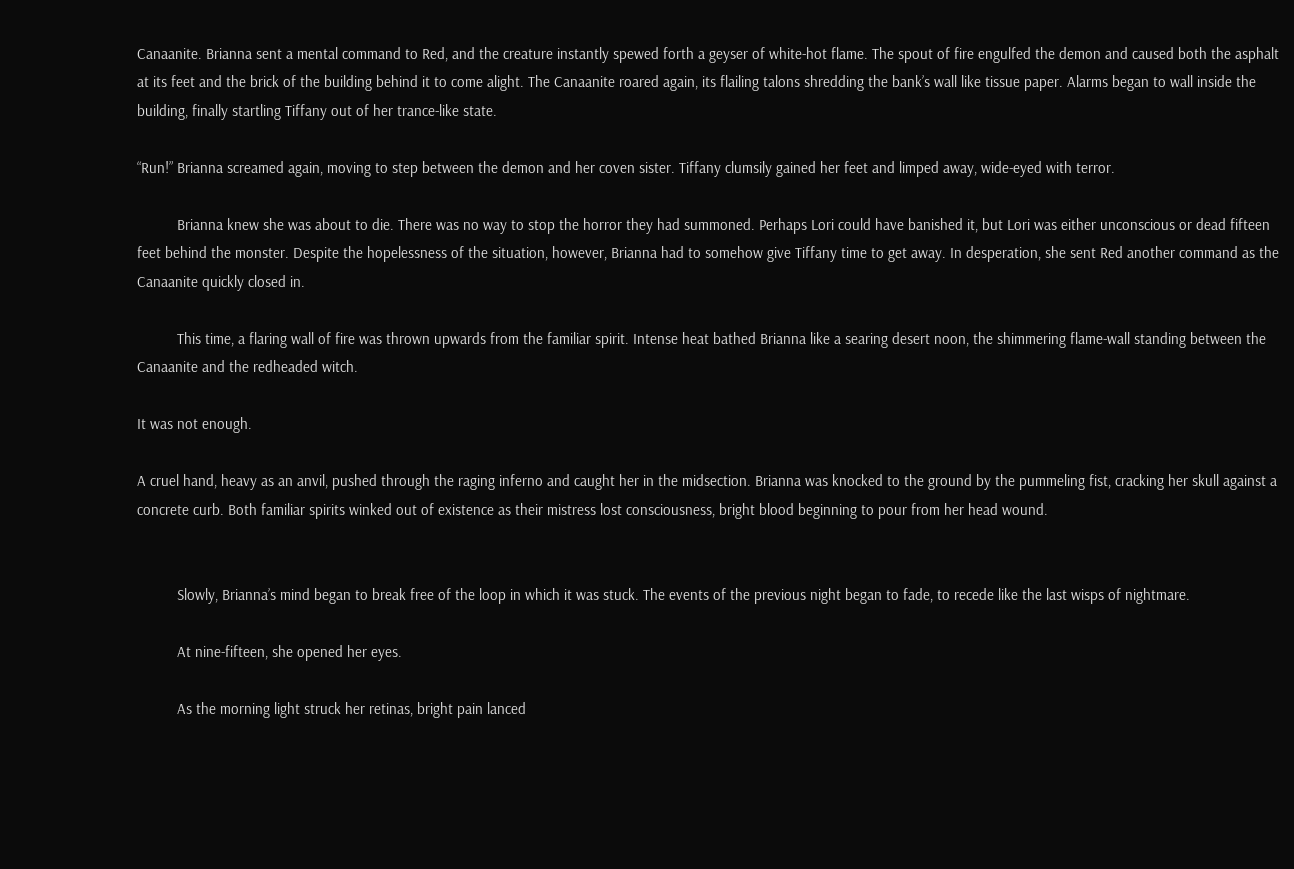Canaanite. Brianna sent a mental command to Red, and the creature instantly spewed forth a geyser of white-hot flame. The spout of fire engulfed the demon and caused both the asphalt at its feet and the brick of the building behind it to come alight. The Canaanite roared again, its flailing talons shredding the bank’s wall like tissue paper. Alarms began to wall inside the building, finally startling Tiffany out of her trance-like state.

“Run!” Brianna screamed again, moving to step between the demon and her coven sister. Tiffany clumsily gained her feet and limped away, wide-eyed with terror.

          Brianna knew she was about to die. There was no way to stop the horror they had summoned. Perhaps Lori could have banished it, but Lori was either unconscious or dead fifteen feet behind the monster. Despite the hopelessness of the situation, however, Brianna had to somehow give Tiffany time to get away. In desperation, she sent Red another command as the Canaanite quickly closed in.

          This time, a flaring wall of fire was thrown upwards from the familiar spirit. Intense heat bathed Brianna like a searing desert noon, the shimmering flame-wall standing between the Canaanite and the redheaded witch.

It was not enough.

A cruel hand, heavy as an anvil, pushed through the raging inferno and caught her in the midsection. Brianna was knocked to the ground by the pummeling fist, cracking her skull against a concrete curb. Both familiar spirits winked out of existence as their mistress lost consciousness, bright blood beginning to pour from her head wound.


          Slowly, Brianna’s mind began to break free of the loop in which it was stuck. The events of the previous night began to fade, to recede like the last wisps of nightmare.

          At nine-fifteen, she opened her eyes.

          As the morning light struck her retinas, bright pain lanced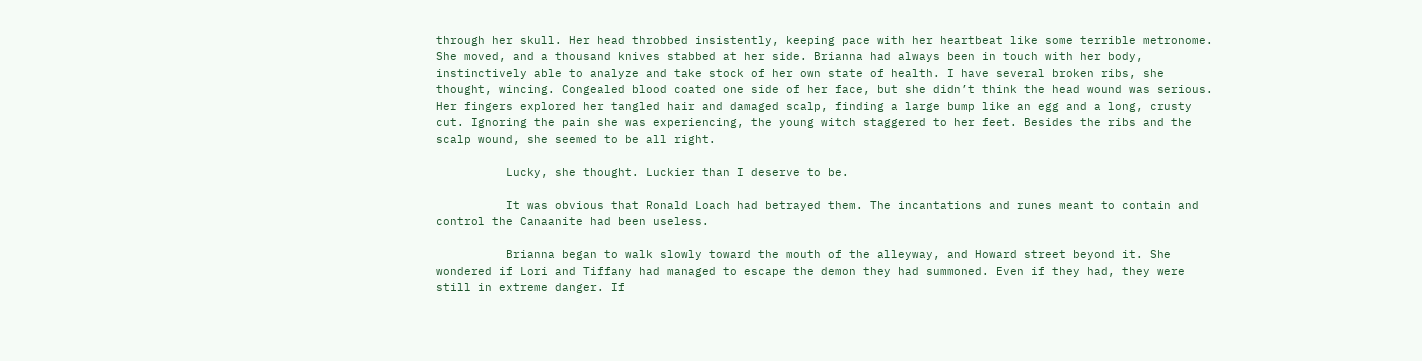through her skull. Her head throbbed insistently, keeping pace with her heartbeat like some terrible metronome. She moved, and a thousand knives stabbed at her side. Brianna had always been in touch with her body, instinctively able to analyze and take stock of her own state of health. I have several broken ribs, she thought, wincing. Congealed blood coated one side of her face, but she didn’t think the head wound was serious. Her fingers explored her tangled hair and damaged scalp, finding a large bump like an egg and a long, crusty cut. Ignoring the pain she was experiencing, the young witch staggered to her feet. Besides the ribs and the scalp wound, she seemed to be all right.

          Lucky, she thought. Luckier than I deserve to be.

          It was obvious that Ronald Loach had betrayed them. The incantations and runes meant to contain and control the Canaanite had been useless.

          Brianna began to walk slowly toward the mouth of the alleyway, and Howard street beyond it. She wondered if Lori and Tiffany had managed to escape the demon they had summoned. Even if they had, they were still in extreme danger. If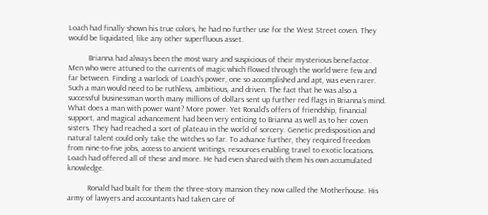Loach had finally shown his true colors, he had no further use for the West Street coven. They would be liquidated, like any other superfluous asset.

          Brianna had always been the most wary and suspicious of their mysterious benefactor. Men who were attuned to the currents of magic which flowed through the world were few and far between. Finding a warlock of Loach’s power, one so accomplished and apt, was even rarer. Such a man would need to be ruthless, ambitious, and driven. The fact that he was also a successful businessman worth many millions of dollars sent up further red flags in Brianna’s mind. What does a man with power want? More power. Yet Ronald’s offers of friendship, financial support, and magical advancement had been very enticing to Brianna as well as to her coven sisters. They had reached a sort of plateau in the world of sorcery. Genetic predisposition and natural talent could only take the witches so far. To advance further, they required freedom from nine-to-five jobs, access to ancient writings, resources enabling travel to exotic locations. Loach had offered all of these and more. He had even shared with them his own accumulated knowledge.

          Ronald had built for them the three-story mansion they now called the Motherhouse. His army of lawyers and accountants had taken care of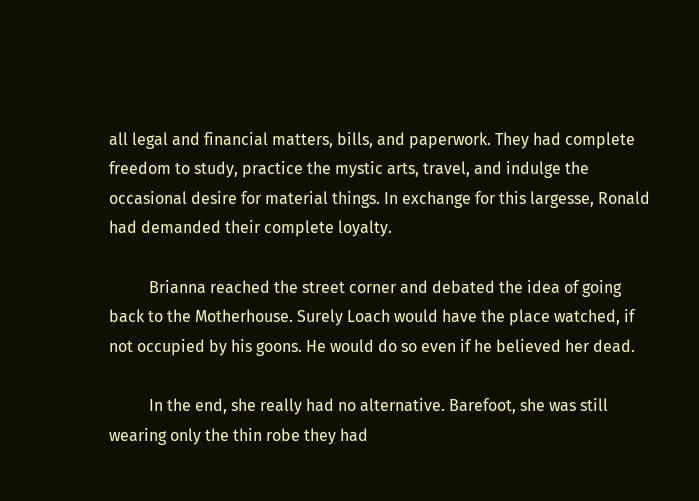all legal and financial matters, bills, and paperwork. They had complete freedom to study, practice the mystic arts, travel, and indulge the occasional desire for material things. In exchange for this largesse, Ronald had demanded their complete loyalty.

          Brianna reached the street corner and debated the idea of going back to the Motherhouse. Surely Loach would have the place watched, if not occupied by his goons. He would do so even if he believed her dead.

          In the end, she really had no alternative. Barefoot, she was still wearing only the thin robe they had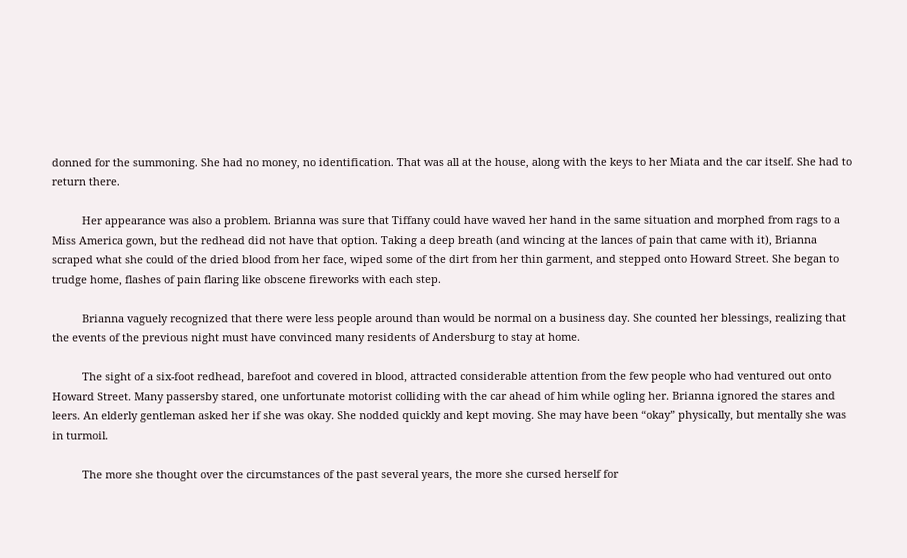donned for the summoning. She had no money, no identification. That was all at the house, along with the keys to her Miata and the car itself. She had to return there.

          Her appearance was also a problem. Brianna was sure that Tiffany could have waved her hand in the same situation and morphed from rags to a Miss America gown, but the redhead did not have that option. Taking a deep breath (and wincing at the lances of pain that came with it), Brianna scraped what she could of the dried blood from her face, wiped some of the dirt from her thin garment, and stepped onto Howard Street. She began to trudge home, flashes of pain flaring like obscene fireworks with each step.

          Brianna vaguely recognized that there were less people around than would be normal on a business day. She counted her blessings, realizing that the events of the previous night must have convinced many residents of Andersburg to stay at home.

          The sight of a six-foot redhead, barefoot and covered in blood, attracted considerable attention from the few people who had ventured out onto Howard Street. Many passersby stared, one unfortunate motorist colliding with the car ahead of him while ogling her. Brianna ignored the stares and leers. An elderly gentleman asked her if she was okay. She nodded quickly and kept moving. She may have been “okay” physically, but mentally she was in turmoil.

          The more she thought over the circumstances of the past several years, the more she cursed herself for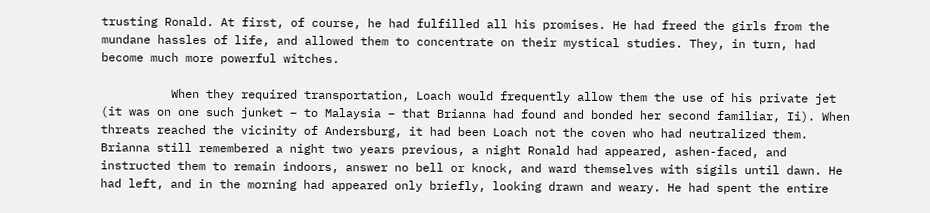trusting Ronald. At first, of course, he had fulfilled all his promises. He had freed the girls from the mundane hassles of life, and allowed them to concentrate on their mystical studies. They, in turn, had become much more powerful witches.

          When they required transportation, Loach would frequently allow them the use of his private jet (it was on one such junket – to Malaysia – that Brianna had found and bonded her second familiar, Ii). When threats reached the vicinity of Andersburg, it had been Loach not the coven who had neutralized them. Brianna still remembered a night two years previous, a night Ronald had appeared, ashen-faced, and instructed them to remain indoors, answer no bell or knock, and ward themselves with sigils until dawn. He had left, and in the morning had appeared only briefly, looking drawn and weary. He had spent the entire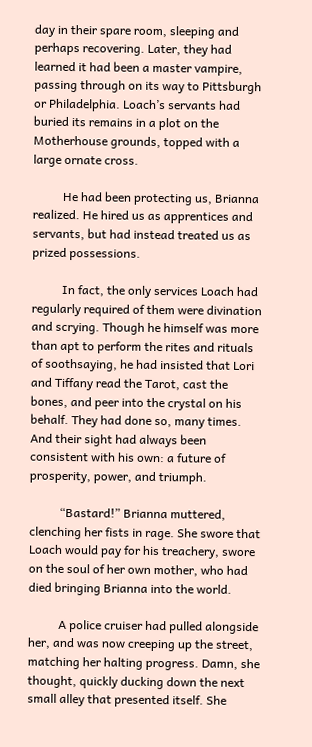day in their spare room, sleeping and perhaps recovering. Later, they had learned it had been a master vampire, passing through on its way to Pittsburgh or Philadelphia. Loach’s servants had buried its remains in a plot on the Motherhouse grounds, topped with a large ornate cross.

          He had been protecting us, Brianna realized. He hired us as apprentices and servants, but had instead treated us as prized possessions.

          In fact, the only services Loach had regularly required of them were divination and scrying. Though he himself was more than apt to perform the rites and rituals of soothsaying, he had insisted that Lori and Tiffany read the Tarot, cast the bones, and peer into the crystal on his behalf. They had done so, many times. And their sight had always been consistent with his own: a future of prosperity, power, and triumph.

          “Bastard!” Brianna muttered, clenching her fists in rage. She swore that Loach would pay for his treachery, swore on the soul of her own mother, who had died bringing Brianna into the world.

          A police cruiser had pulled alongside her, and was now creeping up the street, matching her halting progress. Damn, she thought, quickly ducking down the next small alley that presented itself. She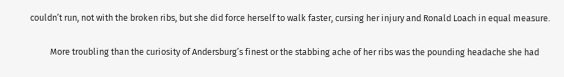couldn’t run, not with the broken ribs, but she did force herself to walk faster, cursing her injury and Ronald Loach in equal measure.

          More troubling than the curiosity of Andersburg’s finest or the stabbing ache of her ribs was the pounding headache she had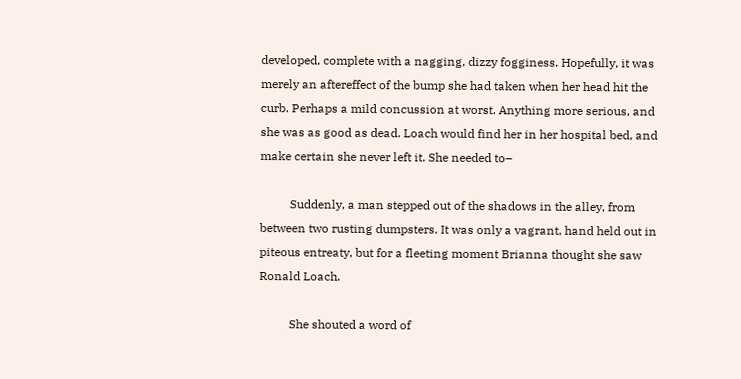developed, complete with a nagging, dizzy fogginess. Hopefully, it was merely an aftereffect of the bump she had taken when her head hit the curb. Perhaps a mild concussion at worst. Anything more serious, and she was as good as dead. Loach would find her in her hospital bed, and make certain she never left it. She needed to–

          Suddenly, a man stepped out of the shadows in the alley, from between two rusting dumpsters. It was only a vagrant, hand held out in piteous entreaty, but for a fleeting moment Brianna thought she saw Ronald Loach.

          She shouted a word of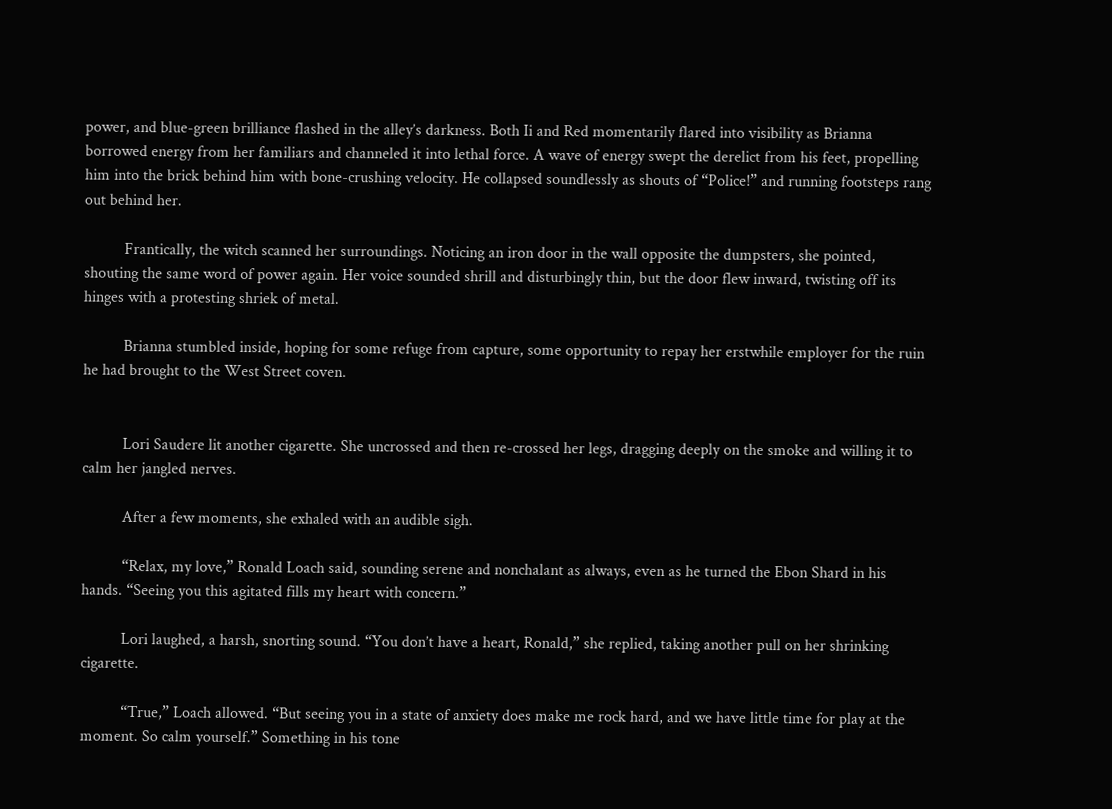power, and blue-green brilliance flashed in the alley’s darkness. Both Ii and Red momentarily flared into visibility as Brianna borrowed energy from her familiars and channeled it into lethal force. A wave of energy swept the derelict from his feet, propelling him into the brick behind him with bone-crushing velocity. He collapsed soundlessly as shouts of “Police!” and running footsteps rang out behind her.

          Frantically, the witch scanned her surroundings. Noticing an iron door in the wall opposite the dumpsters, she pointed, shouting the same word of power again. Her voice sounded shrill and disturbingly thin, but the door flew inward, twisting off its hinges with a protesting shriek of metal.

          Brianna stumbled inside, hoping for some refuge from capture, some opportunity to repay her erstwhile employer for the ruin he had brought to the West Street coven.


          Lori Saudere lit another cigarette. She uncrossed and then re-crossed her legs, dragging deeply on the smoke and willing it to calm her jangled nerves.

          After a few moments, she exhaled with an audible sigh.

          “Relax, my love,” Ronald Loach said, sounding serene and nonchalant as always, even as he turned the Ebon Shard in his hands. “Seeing you this agitated fills my heart with concern.”

          Lori laughed, a harsh, snorting sound. “You don’t have a heart, Ronald,” she replied, taking another pull on her shrinking cigarette.

          “True,” Loach allowed. “But seeing you in a state of anxiety does make me rock hard, and we have little time for play at the moment. So calm yourself.” Something in his tone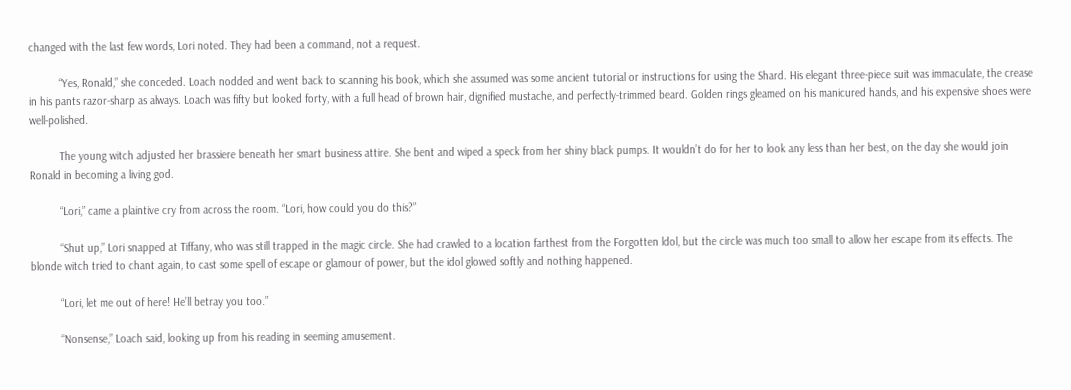changed with the last few words, Lori noted. They had been a command, not a request.

          “Yes, Ronald,” she conceded. Loach nodded and went back to scanning his book, which she assumed was some ancient tutorial or instructions for using the Shard. His elegant three-piece suit was immaculate, the crease in his pants razor-sharp as always. Loach was fifty but looked forty, with a full head of brown hair, dignified mustache, and perfectly-trimmed beard. Golden rings gleamed on his manicured hands, and his expensive shoes were well-polished.

          The young witch adjusted her brassiere beneath her smart business attire. She bent and wiped a speck from her shiny black pumps. It wouldn’t do for her to look any less than her best, on the day she would join Ronald in becoming a living god.

          “Lori,” came a plaintive cry from across the room. “Lori, how could you do this?”

          “Shut up,” Lori snapped at Tiffany, who was still trapped in the magic circle. She had crawled to a location farthest from the Forgotten ldol, but the circle was much too small to allow her escape from its effects. The blonde witch tried to chant again, to cast some spell of escape or glamour of power, but the idol glowed softly and nothing happened.

          “Lori, let me out of here! He’ll betray you too.”

          “Nonsense,” Loach said, looking up from his reading in seeming amusement.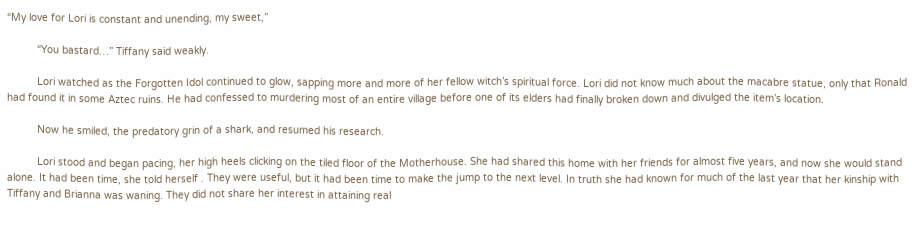“My love for Lori is constant and unending, my sweet,”

          “You bastard…” Tiffany said weakly.

          Lori watched as the Forgotten Idol continued to glow, sapping more and more of her fellow witch’s spiritual force. Lori did not know much about the macabre statue, only that Ronald had found it in some Aztec ruins. He had confessed to murdering most of an entire village before one of its elders had finally broken down and divulged the item’s location.

          Now he smiled, the predatory grin of a shark, and resumed his research.

          Lori stood and began pacing, her high heels clicking on the tiled floor of the Motherhouse. She had shared this home with her friends for almost five years, and now she would stand alone. It had been time, she told herself . They were useful, but it had been time to make the jump to the next level. In truth she had known for much of the last year that her kinship with Tiffany and Brianna was waning. They did not share her interest in attaining real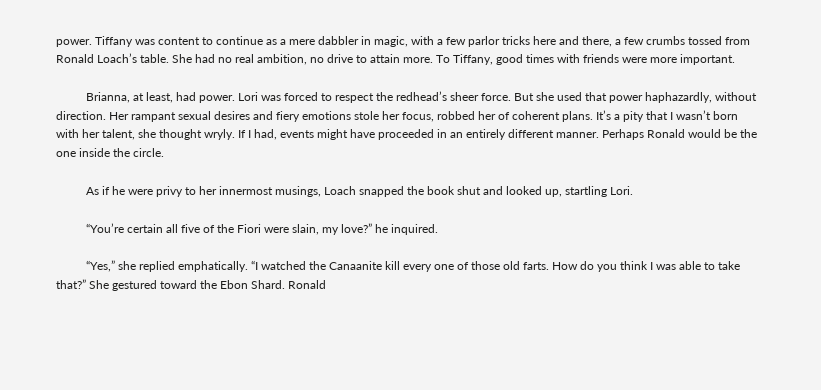power. Tiffany was content to continue as a mere dabbler in magic, with a few parlor tricks here and there, a few crumbs tossed from Ronald Loach’s table. She had no real ambition, no drive to attain more. To Tiffany, good times with friends were more important.

          Brianna, at least, had power. Lori was forced to respect the redhead’s sheer force. But she used that power haphazardly, without direction. Her rampant sexual desires and fiery emotions stole her focus, robbed her of coherent plans. It’s a pity that I wasn’t born with her talent, she thought wryly. If I had, events might have proceeded in an entirely different manner. Perhaps Ronald would be the one inside the circle.

          As if he were privy to her innermost musings, Loach snapped the book shut and looked up, startling Lori.

          “You’re certain all five of the Fiori were slain, my love?” he inquired.

          “Yes,” she replied emphatically. “I watched the Canaanite kill every one of those old farts. How do you think I was able to take that?” She gestured toward the Ebon Shard. Ronald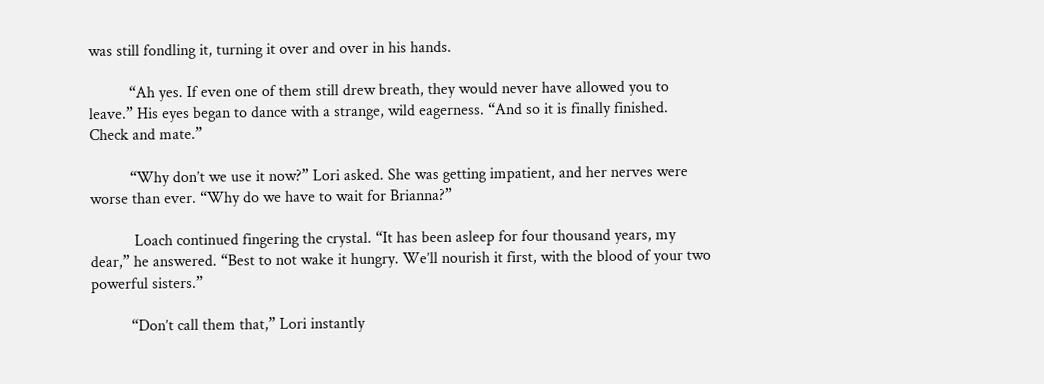was still fondling it, turning it over and over in his hands.

          “Ah yes. If even one of them still drew breath, they would never have allowed you to leave.” His eyes began to dance with a strange, wild eagerness. “And so it is finally finished. Check and mate.”

          “Why don’t we use it now?” Lori asked. She was getting impatient, and her nerves were worse than ever. “Why do we have to wait for Brianna?”

           Loach continued fingering the crystal. “It has been asleep for four thousand years, my dear,” he answered. “Best to not wake it hungry. We’ll nourish it first, with the blood of your two powerful sisters.”

          “Don’t call them that,” Lori instantly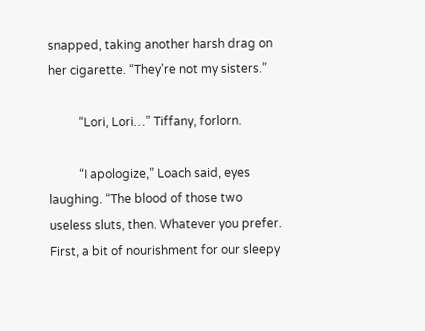snapped, taking another harsh drag on her cigarette. “They’re not my sisters.”

          “Lori, Lori…” Tiffany, forlorn.

          “I apologize,” Loach said, eyes laughing. “The blood of those two useless sluts, then. Whatever you prefer. First, a bit of nourishment for our sleepy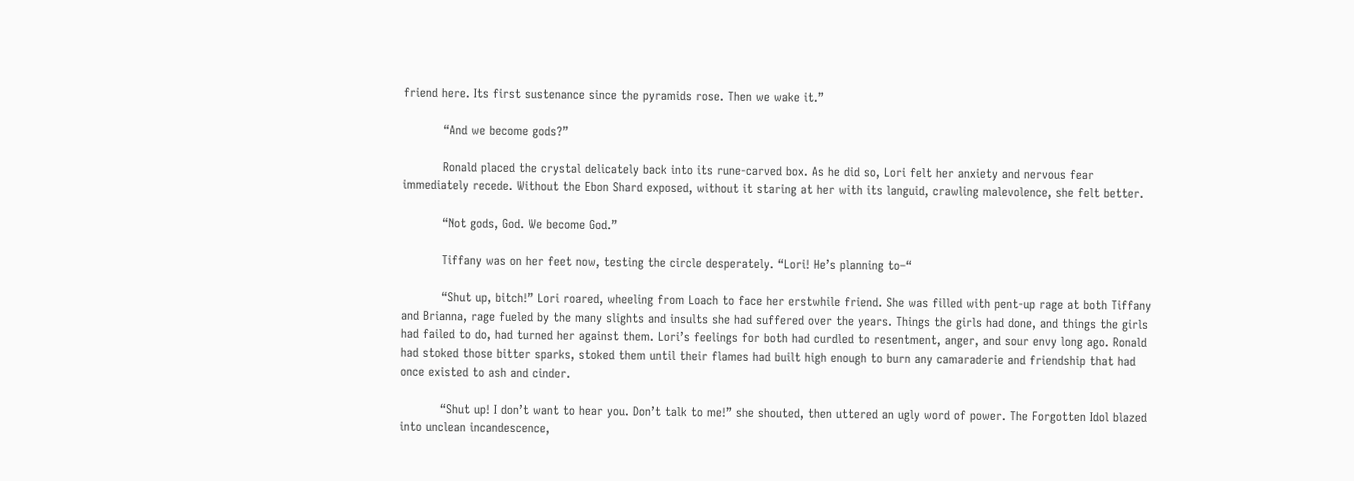friend here. Its first sustenance since the pyramids rose. Then we wake it.”

          “And we become gods?”

          Ronald placed the crystal delicately back into its rune-carved box. As he did so, Lori felt her anxiety and nervous fear immediately recede. Without the Ebon Shard exposed, without it staring at her with its languid, crawling malevolence, she felt better.

          “Not gods, God. We become God.”

          Tiffany was on her feet now, testing the circle desperately. “Lori! He’s planning to–“

          “Shut up, bitch!” Lori roared, wheeling from Loach to face her erstwhile friend. She was filled with pent-up rage at both Tiffany and Brianna, rage fueled by the many slights and insults she had suffered over the years. Things the girls had done, and things the girls had failed to do, had turned her against them. Lori’s feelings for both had curdled to resentment, anger, and sour envy long ago. Ronald had stoked those bitter sparks, stoked them until their flames had built high enough to burn any camaraderie and friendship that had once existed to ash and cinder.

          “Shut up! I don’t want to hear you. Don’t talk to me!” she shouted, then uttered an ugly word of power. The Forgotten Idol blazed into unclean incandescence,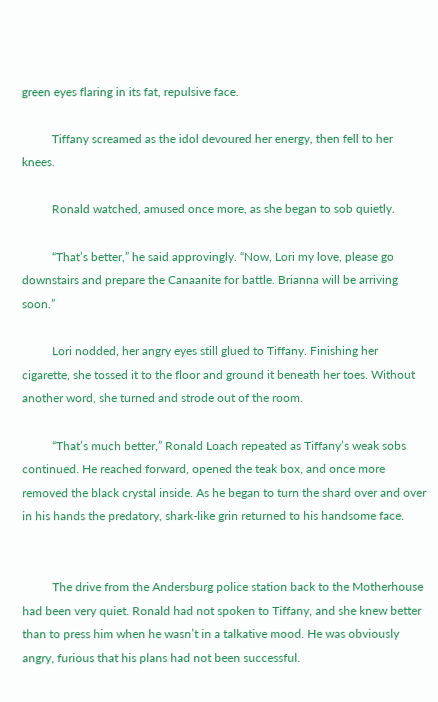green eyes flaring in its fat, repulsive face.

          Tiffany screamed as the idol devoured her energy, then fell to her knees.

          Ronald watched, amused once more, as she began to sob quietly.

          “That’s better,” he said approvingly. “Now, Lori my love, please go downstairs and prepare the Canaanite for battle. Brianna will be arriving soon.”

          Lori nodded, her angry eyes still glued to Tiffany. Finishing her cigarette, she tossed it to the floor and ground it beneath her toes. Without another word, she turned and strode out of the room.

          “That’s much better,” Ronald Loach repeated as Tiffany’s weak sobs continued. He reached forward, opened the teak box, and once more removed the black crystal inside. As he began to turn the shard over and over in his hands the predatory, shark-like grin returned to his handsome face.


          The drive from the Andersburg police station back to the Motherhouse had been very quiet. Ronald had not spoken to Tiffany, and she knew better than to press him when he wasn’t in a talkative mood. He was obviously angry, furious that his plans had not been successful.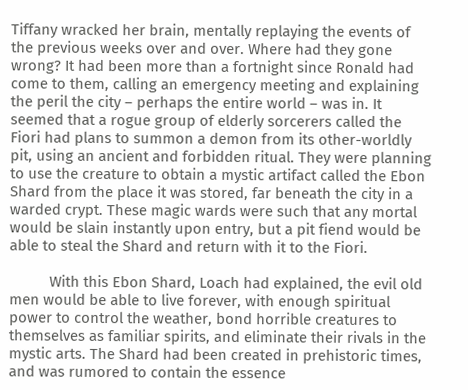Tiffany wracked her brain, mentally replaying the events of the previous weeks over and over. Where had they gone wrong? It had been more than a fortnight since Ronald had come to them, calling an emergency meeting and explaining the peril the city – perhaps the entire world – was in. It seemed that a rogue group of elderly sorcerers called the Fiori had plans to summon a demon from its other-worldly pit, using an ancient and forbidden ritual. They were planning to use the creature to obtain a mystic artifact called the Ebon Shard from the place it was stored, far beneath the city in a warded crypt. These magic wards were such that any mortal would be slain instantly upon entry, but a pit fiend would be able to steal the Shard and return with it to the Fiori.

          With this Ebon Shard, Loach had explained, the evil old men would be able to live forever, with enough spiritual power to control the weather, bond horrible creatures to themselves as familiar spirits, and eliminate their rivals in the mystic arts. The Shard had been created in prehistoric times, and was rumored to contain the essence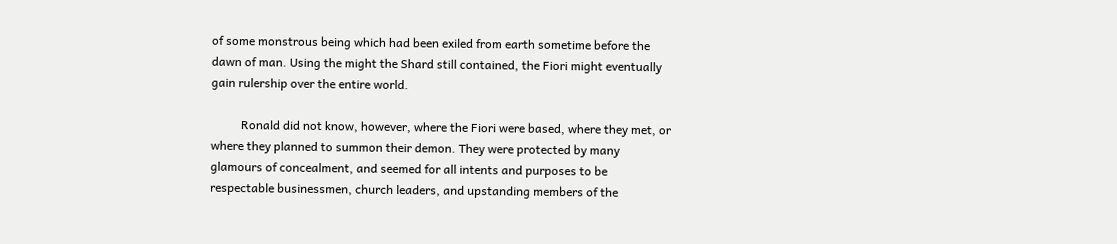of some monstrous being which had been exiled from earth sometime before the dawn of man. Using the might the Shard still contained, the Fiori might eventually gain rulership over the entire world.

          Ronald did not know, however, where the Fiori were based, where they met, or where they planned to summon their demon. They were protected by many glamours of concealment, and seemed for all intents and purposes to be respectable businessmen, church leaders, and upstanding members of the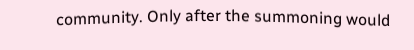community. Only after the summoning would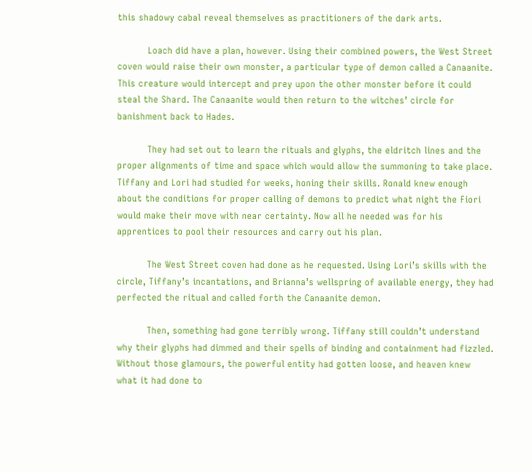this shadowy cabal reveal themselves as practitioners of the dark arts.

          Loach did have a plan, however. Using their combined powers, the West Street coven would raise their own monster, a particular type of demon called a Canaanite. This creature would intercept and prey upon the other monster before it could steal the Shard. The Canaanite would then return to the witches’ circle for banishment back to Hades.

          They had set out to learn the rituals and glyphs, the eldritch lines and the proper alignments of time and space which would allow the summoning to take place. Tiffany and Lori had studied for weeks, honing their skills. Ronald knew enough about the conditions for proper calling of demons to predict what night the Fiori would make their move with near certainty. Now all he needed was for his apprentices to pool their resources and carry out his plan.

          The West Street coven had done as he requested. Using Lori’s skills with the circle, Tiffany’s incantations, and Brianna’s wellspring of available energy, they had perfected the ritual and called forth the Canaanite demon.

          Then, something had gone terribly wrong. Tiffany still couldn’t understand why their glyphs had dimmed and their spells of binding and containment had fizzled. Without those glamours, the powerful entity had gotten loose, and heaven knew what it had done to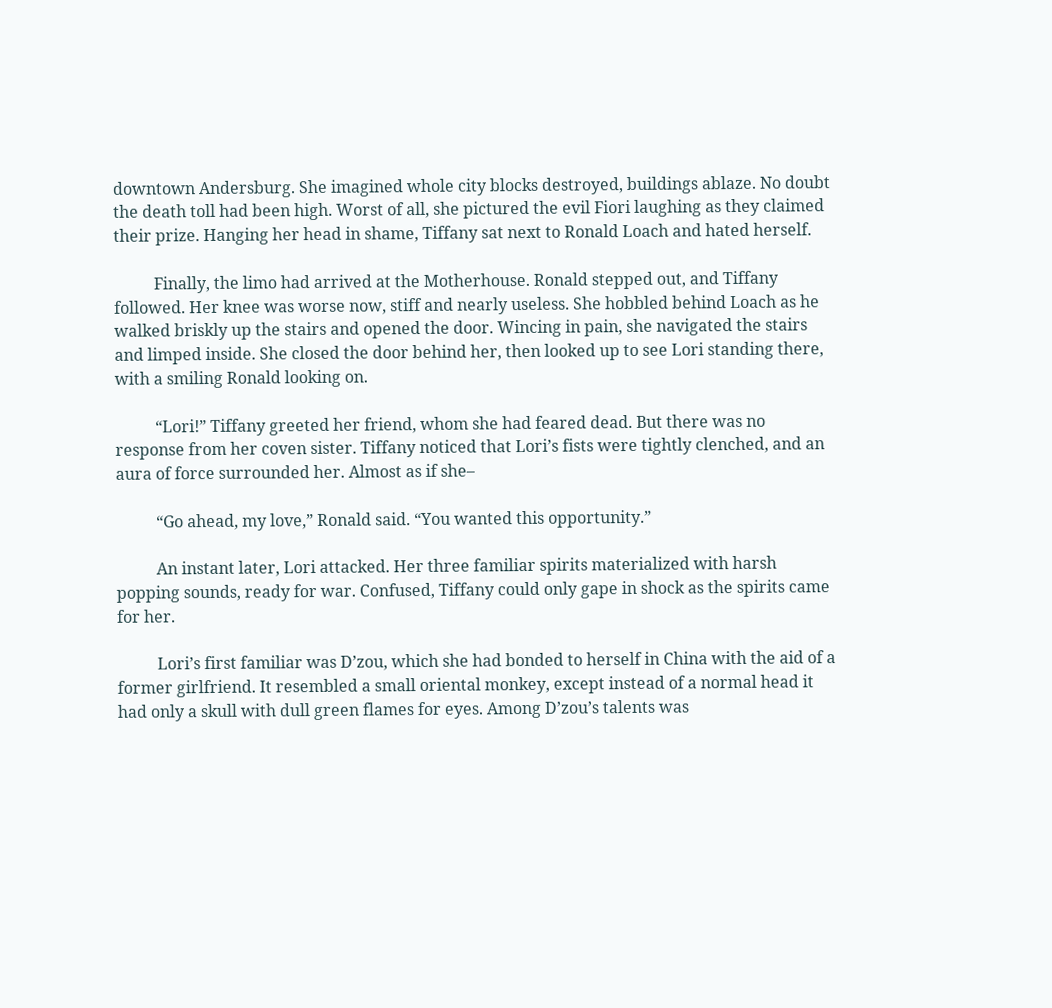downtown Andersburg. She imagined whole city blocks destroyed, buildings ablaze. No doubt the death toll had been high. Worst of all, she pictured the evil Fiori laughing as they claimed their prize. Hanging her head in shame, Tiffany sat next to Ronald Loach and hated herself.

          Finally, the limo had arrived at the Motherhouse. Ronald stepped out, and Tiffany followed. Her knee was worse now, stiff and nearly useless. She hobbled behind Loach as he walked briskly up the stairs and opened the door. Wincing in pain, she navigated the stairs and limped inside. She closed the door behind her, then looked up to see Lori standing there, with a smiling Ronald looking on.

          “Lori!” Tiffany greeted her friend, whom she had feared dead. But there was no response from her coven sister. Tiffany noticed that Lori’s fists were tightly clenched, and an aura of force surrounded her. Almost as if she–

          “Go ahead, my love,” Ronald said. “You wanted this opportunity.”

          An instant later, Lori attacked. Her three familiar spirits materialized with harsh popping sounds, ready for war. Confused, Tiffany could only gape in shock as the spirits came for her.

          Lori’s first familiar was D’zou, which she had bonded to herself in China with the aid of a former girlfriend. It resembled a small oriental monkey, except instead of a normal head it had only a skull with dull green flames for eyes. Among D’zou’s talents was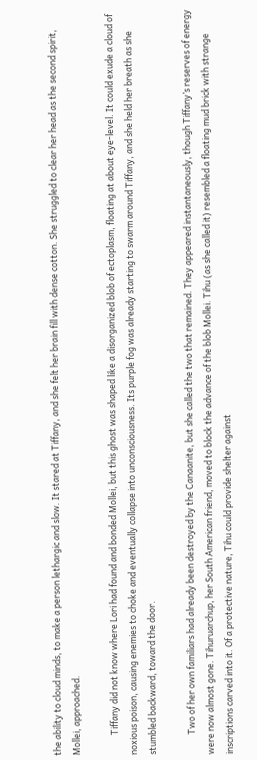the ability to cloud minds, to make a person lethargic and slow. It stared at Tiffany, and she felt her brain fill with dense cotton. She struggled to clear her head as the second spirit, Mollei, approached.

          Tiffany did not know where Lori had found and bonded Mollei, but this ghost was shaped like a disorganized blob of ectoplasm, floating at about eye-level. It could exude a cloud of noxious poison, causing enemies to choke and eventually collapse into unconsciousness. Its purple fog was already starting to swarm around Tiffany, and she held her breath as she stumbled backward, toward the door.

          Two of her own familiars had already been destroyed by the Canaanite, but she called the two that remained. They appeared instantaneously, though Tiffany’s reserves of energy were now almost gone. Tihuruarchup, her South American friend, moved to block the advance of the blob Mollei. Tihu (as she called it) resembled a floating mud brick with strange inscriptions carved into it. Of a protective nature, Tihu could provide shelter against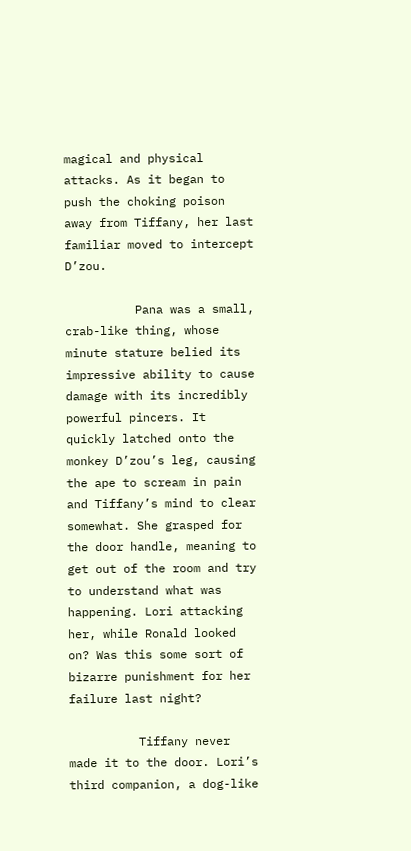magical and physical attacks. As it began to push the choking poison away from Tiffany, her last familiar moved to intercept D’zou.

          Pana was a small, crab-like thing, whose minute stature belied its impressive ability to cause damage with its incredibly powerful pincers. It quickly latched onto the monkey D’zou’s leg, causing the ape to scream in pain and Tiffany’s mind to clear somewhat. She grasped for the door handle, meaning to get out of the room and try to understand what was happening. Lori attacking her, while Ronald looked on? Was this some sort of bizarre punishment for her failure last night?

          Tiffany never made it to the door. Lori’s third companion, a dog-like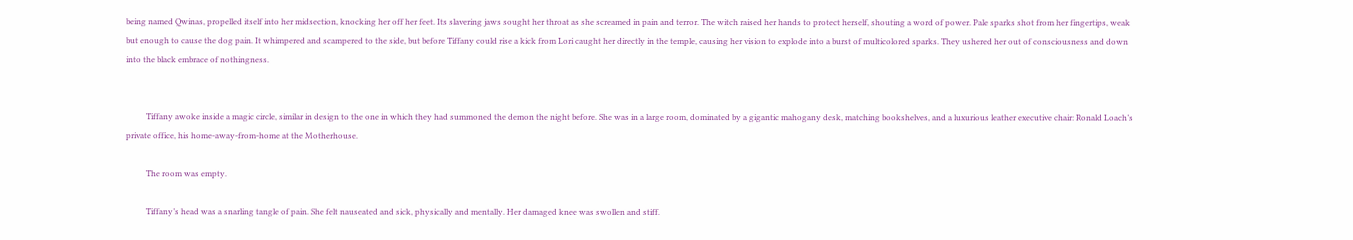being named Qwinas, propelled itself into her midsection, knocking her off her feet. Its slavering jaws sought her throat as she screamed in pain and terror. The witch raised her hands to protect herself, shouting a word of power. Pale sparks shot from her fingertips, weak but enough to cause the dog pain. It whimpered and scampered to the side, but before Tiffany could rise a kick from Lori caught her directly in the temple, causing her vision to explode into a burst of multicolored sparks. They ushered her out of consciousness and down into the black embrace of nothingness.


          Tiffany awoke inside a magic circle, similar in design to the one in which they had summoned the demon the night before. She was in a large room, dominated by a gigantic mahogany desk, matching bookshelves, and a luxurious leather executive chair: Ronald Loach’s private office, his home-away-from-home at the Motherhouse.

          The room was empty.

          Tiffany’s head was a snarling tangle of pain. She felt nauseated and sick, physically and mentally. Her damaged knee was swollen and stiff.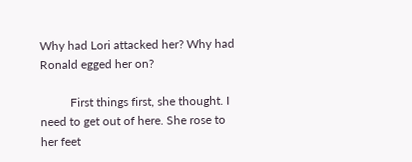Why had Lori attacked her? Why had Ronald egged her on?

          First things first, she thought. I need to get out of here. She rose to her feet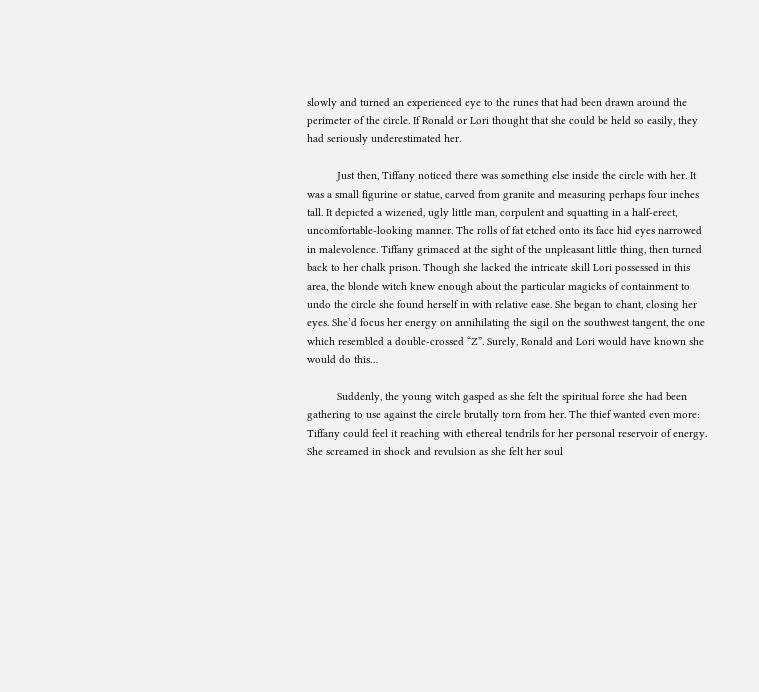slowly and turned an experienced eye to the runes that had been drawn around the perimeter of the circle. If Ronald or Lori thought that she could be held so easily, they had seriously underestimated her.

          Just then, Tiffany noticed there was something else inside the circle with her. It was a small figurine or statue, carved from granite and measuring perhaps four inches tall. It depicted a wizened, ugly little man, corpulent and squatting in a half-erect, uncomfortable-looking manner. The rolls of fat etched onto its face hid eyes narrowed in malevolence. Tiffany grimaced at the sight of the unpleasant little thing, then turned back to her chalk prison. Though she lacked the intricate skill Lori possessed in this area, the blonde witch knew enough about the particular magicks of containment to undo the circle she found herself in with relative ease. She began to chant, closing her eyes. She’d focus her energy on annihilating the sigil on the southwest tangent, the one which resembled a double-crossed “Z”. Surely, Ronald and Lori would have known she would do this…

          Suddenly, the young witch gasped as she felt the spiritual force she had been gathering to use against the circle brutally torn from her. The thief wanted even more: Tiffany could feel it reaching with ethereal tendrils for her personal reservoir of energy. She screamed in shock and revulsion as she felt her soul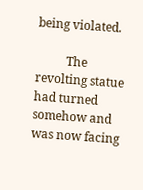being violated.

          The revolting statue had turned somehow and was now facing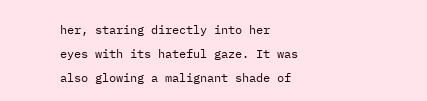her, staring directly into her eyes with its hateful gaze. It was also glowing a malignant shade of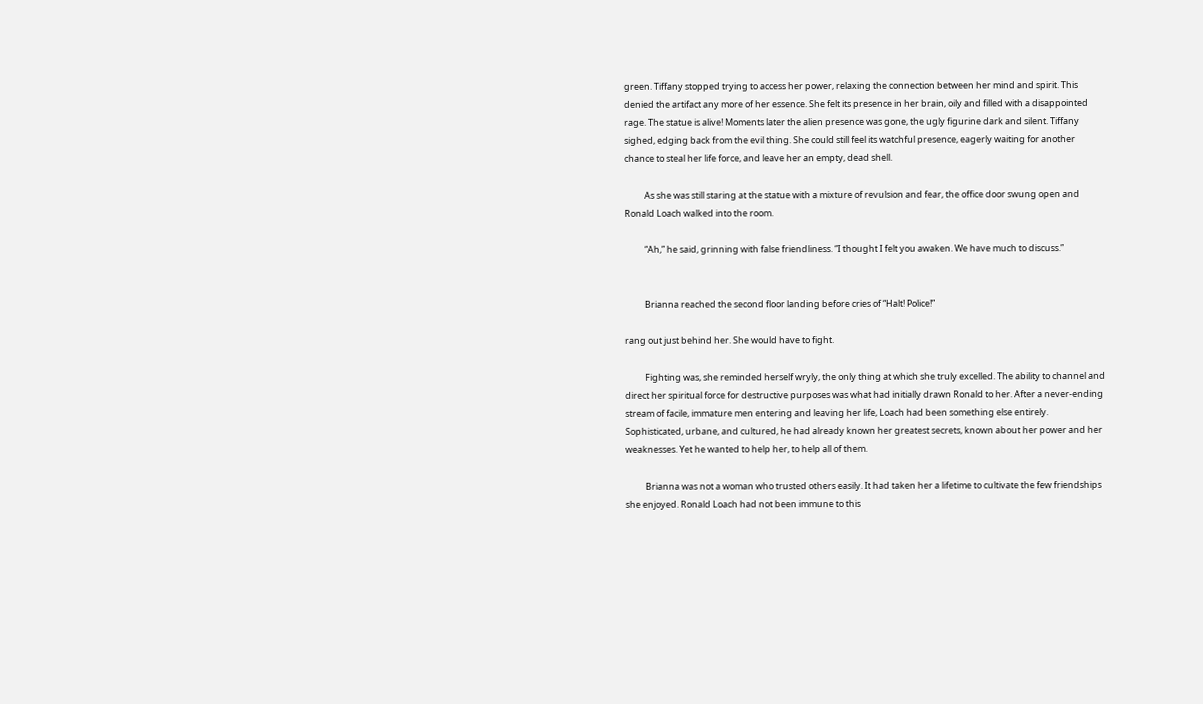green. Tiffany stopped trying to access her power, relaxing the connection between her mind and spirit. This denied the artifact any more of her essence. She felt its presence in her brain, oily and filled with a disappointed rage. The statue is alive! Moments later the alien presence was gone, the ugly figurine dark and silent. Tiffany sighed, edging back from the evil thing. She could still feel its watchful presence, eagerly waiting for another chance to steal her life force, and leave her an empty, dead shell.

          As she was still staring at the statue with a mixture of revulsion and fear, the office door swung open and Ronald Loach walked into the room.

          “Ah,” he said, grinning with false friendliness. “I thought I felt you awaken. We have much to discuss.”


          Brianna reached the second floor landing before cries of “Halt! Police!”

rang out just behind her. She would have to fight.

          Fighting was, she reminded herself wryly, the only thing at which she truly excelled. The ability to channel and direct her spiritual force for destructive purposes was what had initially drawn Ronald to her. After a never-ending stream of facile, immature men entering and leaving her life, Loach had been something else entirely. Sophisticated, urbane, and cultured, he had already known her greatest secrets, known about her power and her weaknesses. Yet he wanted to help her, to help all of them.

          Brianna was not a woman who trusted others easily. It had taken her a lifetime to cultivate the few friendships she enjoyed. Ronald Loach had not been immune to this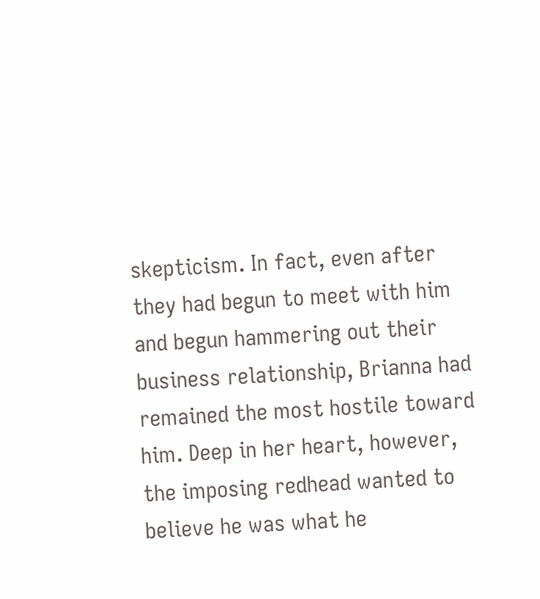skepticism. In fact, even after they had begun to meet with him and begun hammering out their business relationship, Brianna had remained the most hostile toward him. Deep in her heart, however, the imposing redhead wanted to believe he was what he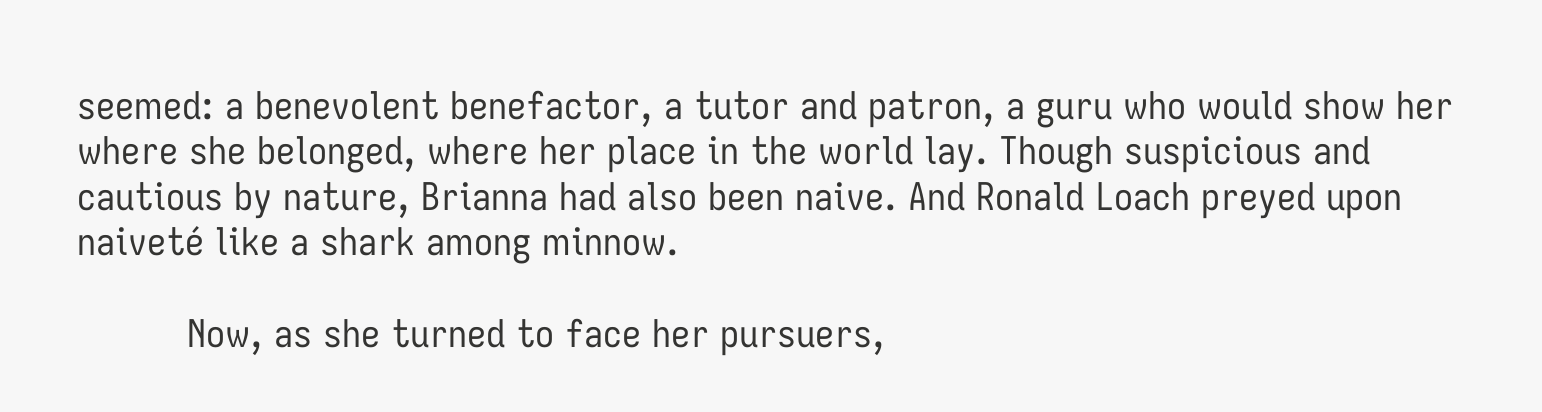seemed: a benevolent benefactor, a tutor and patron, a guru who would show her where she belonged, where her place in the world lay. Though suspicious and cautious by nature, Brianna had also been naive. And Ronald Loach preyed upon naiveté like a shark among minnow.

          Now, as she turned to face her pursuers,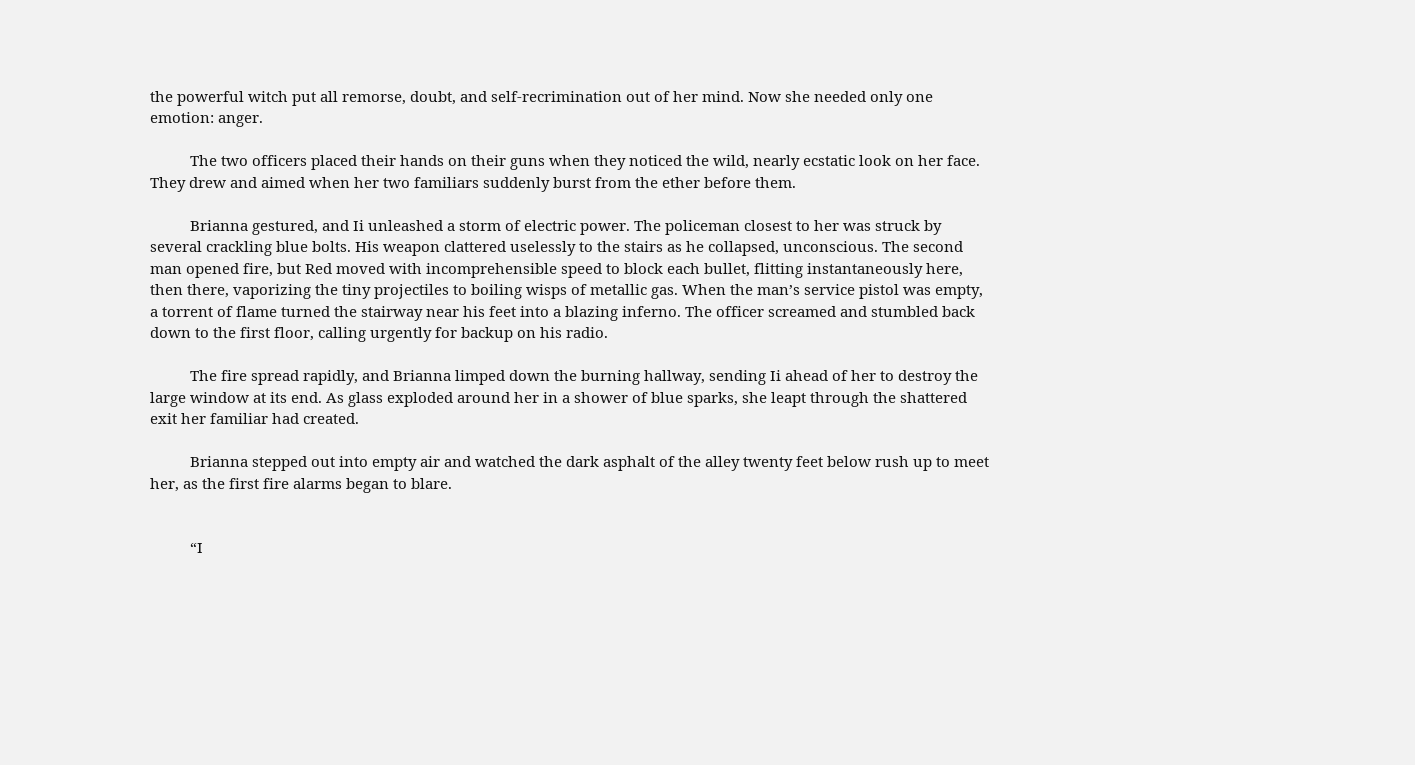the powerful witch put all remorse, doubt, and self-recrimination out of her mind. Now she needed only one emotion: anger.

          The two officers placed their hands on their guns when they noticed the wild, nearly ecstatic look on her face. They drew and aimed when her two familiars suddenly burst from the ether before them.

          Brianna gestured, and Ii unleashed a storm of electric power. The policeman closest to her was struck by several crackling blue bolts. His weapon clattered uselessly to the stairs as he collapsed, unconscious. The second man opened fire, but Red moved with incomprehensible speed to block each bullet, flitting instantaneously here, then there, vaporizing the tiny projectiles to boiling wisps of metallic gas. When the man’s service pistol was empty, a torrent of flame turned the stairway near his feet into a blazing inferno. The officer screamed and stumbled back down to the first floor, calling urgently for backup on his radio.

          The fire spread rapidly, and Brianna limped down the burning hallway, sending Ii ahead of her to destroy the large window at its end. As glass exploded around her in a shower of blue sparks, she leapt through the shattered exit her familiar had created.

          Brianna stepped out into empty air and watched the dark asphalt of the alley twenty feet below rush up to meet her, as the first fire alarms began to blare.


          “I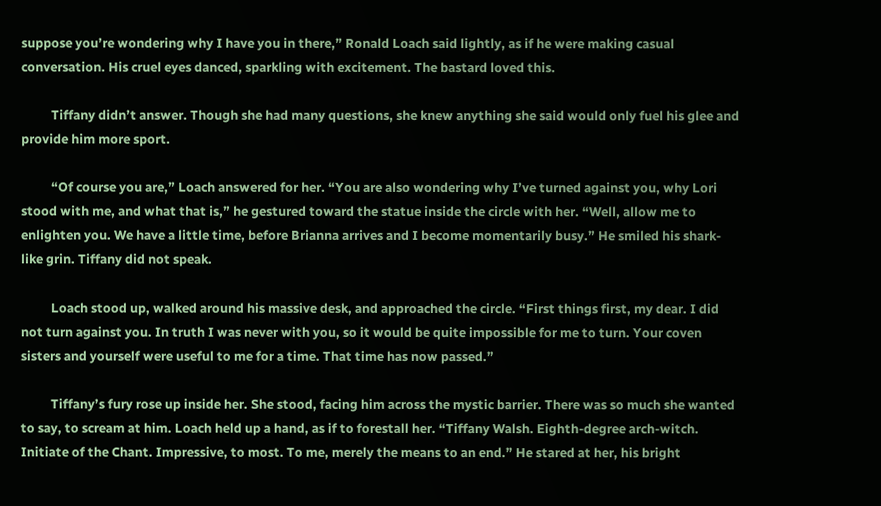suppose you’re wondering why I have you in there,” Ronald Loach said lightly, as if he were making casual conversation. His cruel eyes danced, sparkling with excitement. The bastard loved this.

          Tiffany didn’t answer. Though she had many questions, she knew anything she said would only fuel his glee and provide him more sport.

          “Of course you are,” Loach answered for her. “You are also wondering why I’ve turned against you, why Lori stood with me, and what that is,” he gestured toward the statue inside the circle with her. “Well, allow me to enlighten you. We have a little time, before Brianna arrives and I become momentarily busy.” He smiled his shark-like grin. Tiffany did not speak.

          Loach stood up, walked around his massive desk, and approached the circle. “First things first, my dear. I did not turn against you. In truth I was never with you, so it would be quite impossible for me to turn. Your coven sisters and yourself were useful to me for a time. That time has now passed.”

          Tiffany’s fury rose up inside her. She stood, facing him across the mystic barrier. There was so much she wanted to say, to scream at him. Loach held up a hand, as if to forestall her. “Tiffany Walsh. Eighth-degree arch-witch. Initiate of the Chant. Impressive, to most. To me, merely the means to an end.” He stared at her, his bright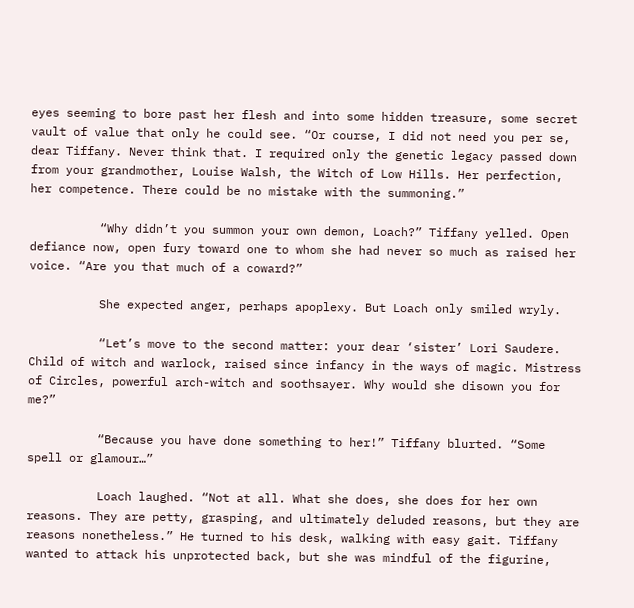eyes seeming to bore past her flesh and into some hidden treasure, some secret vault of value that only he could see. “Or course, I did not need you per se, dear Tiffany. Never think that. I required only the genetic legacy passed down from your grandmother, Louise Walsh, the Witch of Low Hills. Her perfection, her competence. There could be no mistake with the summoning.”

          “Why didn’t you summon your own demon, Loach?” Tiffany yelled. Open defiance now, open fury toward one to whom she had never so much as raised her voice. “Are you that much of a coward?”

          She expected anger, perhaps apoplexy. But Loach only smiled wryly.

          “Let’s move to the second matter: your dear ‘sister’ Lori Saudere. Child of witch and warlock, raised since infancy in the ways of magic. Mistress of Circles, powerful arch-witch and soothsayer. Why would she disown you for me?”

          “Because you have done something to her!” Tiffany blurted. “Some spell or glamour…”

          Loach laughed. “Not at all. What she does, she does for her own reasons. They are petty, grasping, and ultimately deluded reasons, but they are reasons nonetheless.” He turned to his desk, walking with easy gait. Tiffany wanted to attack his unprotected back, but she was mindful of the figurine,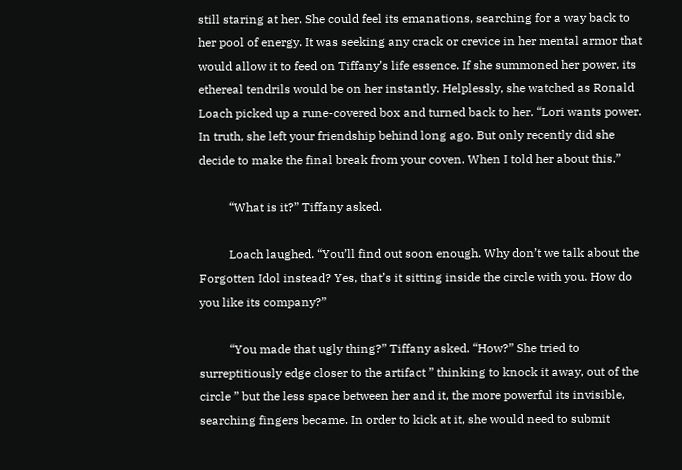still staring at her. She could feel its emanations, searching for a way back to her pool of energy. It was seeking any crack or crevice in her mental armor that would allow it to feed on Tiffany’s life essence. If she summoned her power, its ethereal tendrils would be on her instantly. Helplessly, she watched as Ronald Loach picked up a rune-covered box and turned back to her. “Lori wants power. In truth, she left your friendship behind long ago. But only recently did she decide to make the final break from your coven. When I told her about this.”

          “What is it?” Tiffany asked.

          Loach laughed. “You’ll find out soon enough. Why don’t we talk about the Forgotten Idol instead? Yes, that’s it sitting inside the circle with you. How do you like its company?”

          “You made that ugly thing?” Tiffany asked. “How?” She tried to surreptitiously edge closer to the artifact ” thinking to knock it away, out of the circle ” but the less space between her and it, the more powerful its invisible, searching fingers became. In order to kick at it, she would need to submit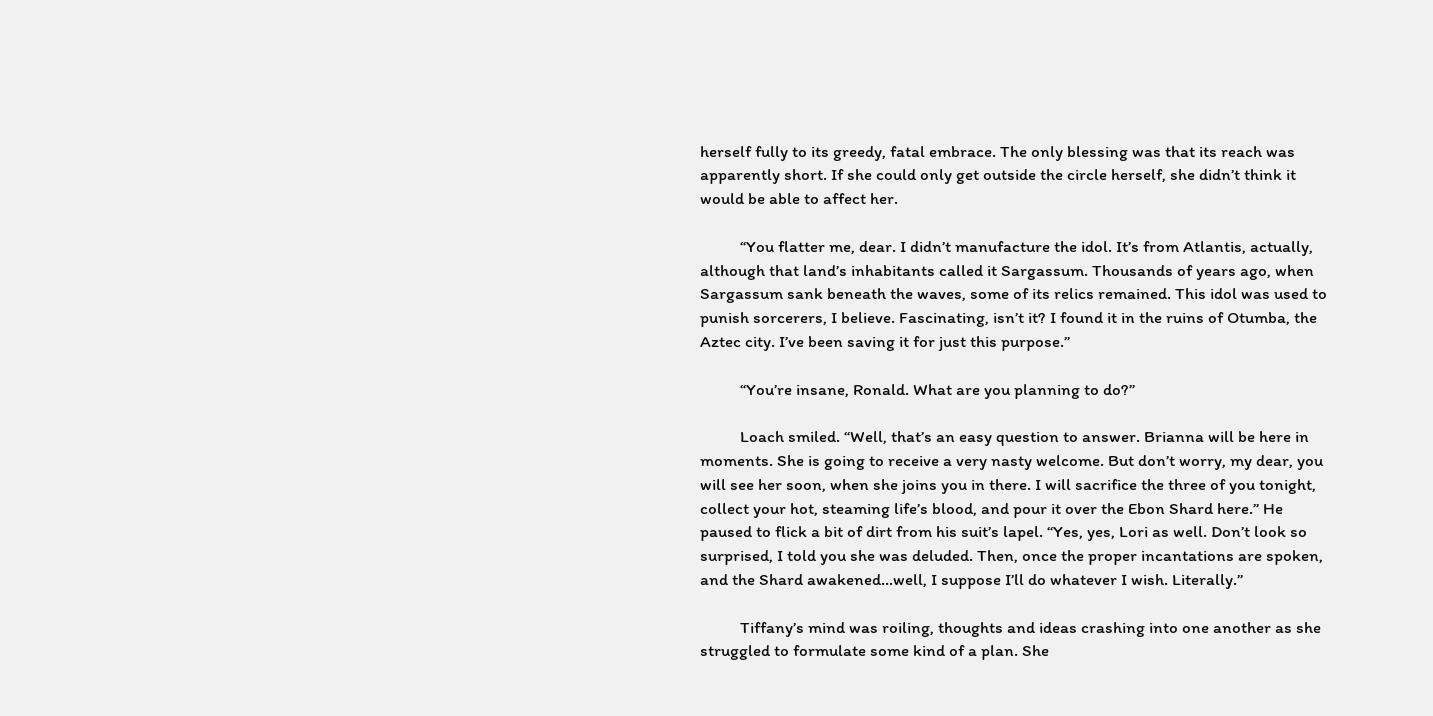herself fully to its greedy, fatal embrace. The only blessing was that its reach was apparently short. If she could only get outside the circle herself, she didn’t think it would be able to affect her.

          “You flatter me, dear. I didn’t manufacture the idol. It’s from Atlantis, actually, although that land’s inhabitants called it Sargassum. Thousands of years ago, when Sargassum sank beneath the waves, some of its relics remained. This idol was used to punish sorcerers, I believe. Fascinating, isn’t it? I found it in the ruins of Otumba, the Aztec city. I’ve been saving it for just this purpose.”

          “You’re insane, Ronald. What are you planning to do?”

          Loach smiled. “Well, that’s an easy question to answer. Brianna will be here in moments. She is going to receive a very nasty welcome. But don’t worry, my dear, you will see her soon, when she joins you in there. I will sacrifice the three of you tonight, collect your hot, steaming life’s blood, and pour it over the Ebon Shard here.” He paused to flick a bit of dirt from his suit’s lapel. “Yes, yes, Lori as well. Don’t look so surprised, I told you she was deluded. Then, once the proper incantations are spoken, and the Shard awakened…well, I suppose I’ll do whatever I wish. Literally.”

          Tiffany’s mind was roiling, thoughts and ideas crashing into one another as she struggled to formulate some kind of a plan. She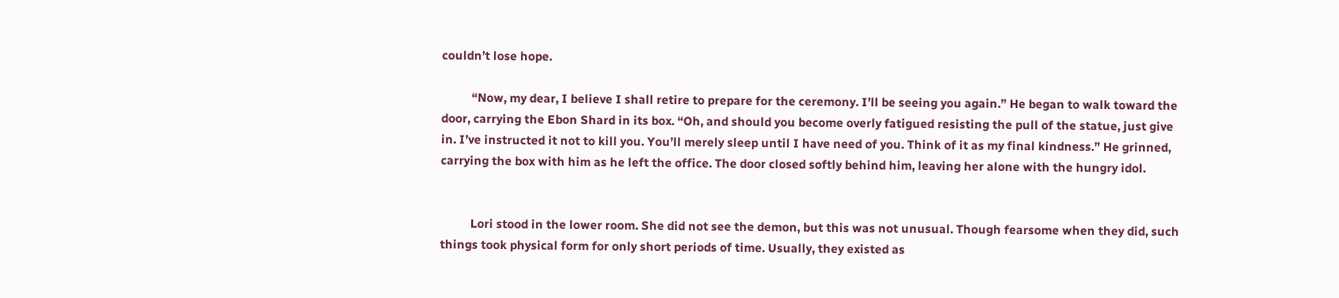couldn’t lose hope.

          “Now, my dear, I believe I shall retire to prepare for the ceremony. I’ll be seeing you again.” He began to walk toward the door, carrying the Ebon Shard in its box. “Oh, and should you become overly fatigued resisting the pull of the statue, just give in. I’ve instructed it not to kill you. You’ll merely sleep until I have need of you. Think of it as my final kindness.” He grinned, carrying the box with him as he left the office. The door closed softly behind him, leaving her alone with the hungry idol.


          Lori stood in the lower room. She did not see the demon, but this was not unusual. Though fearsome when they did, such things took physical form for only short periods of time. Usually, they existed as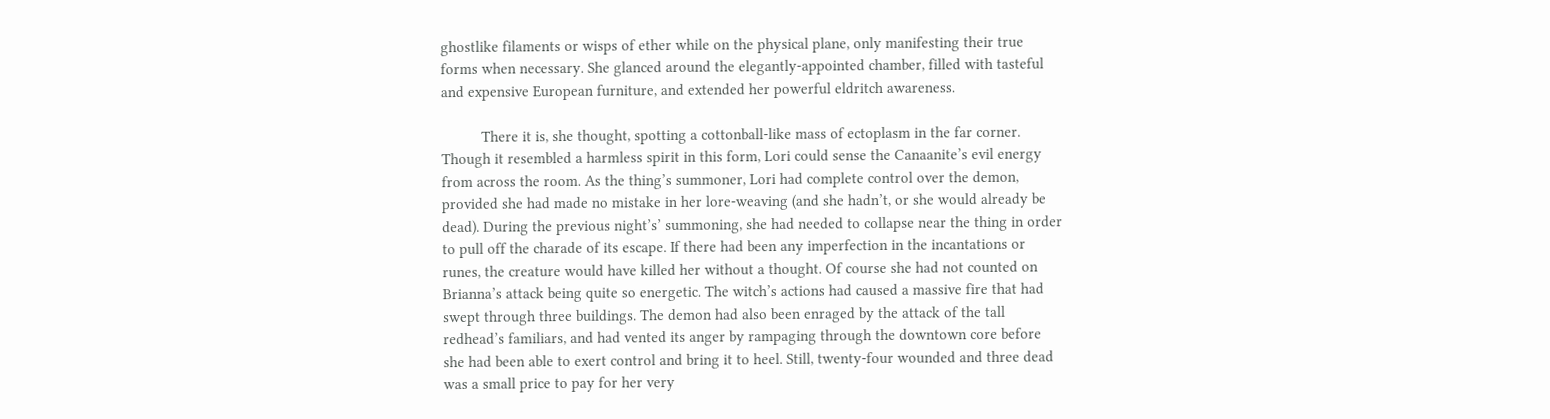ghostlike filaments or wisps of ether while on the physical plane, only manifesting their true forms when necessary. She glanced around the elegantly-appointed chamber, filled with tasteful and expensive European furniture, and extended her powerful eldritch awareness.

          There it is, she thought, spotting a cottonball-like mass of ectoplasm in the far corner. Though it resembled a harmless spirit in this form, Lori could sense the Canaanite’s evil energy from across the room. As the thing’s summoner, Lori had complete control over the demon, provided she had made no mistake in her lore-weaving (and she hadn’t, or she would already be dead). During the previous night’s’ summoning, she had needed to collapse near the thing in order to pull off the charade of its escape. If there had been any imperfection in the incantations or runes, the creature would have killed her without a thought. Of course she had not counted on Brianna’s attack being quite so energetic. The witch’s actions had caused a massive fire that had swept through three buildings. The demon had also been enraged by the attack of the tall redhead’s familiars, and had vented its anger by rampaging through the downtown core before she had been able to exert control and bring it to heel. Still, twenty-four wounded and three dead was a small price to pay for her very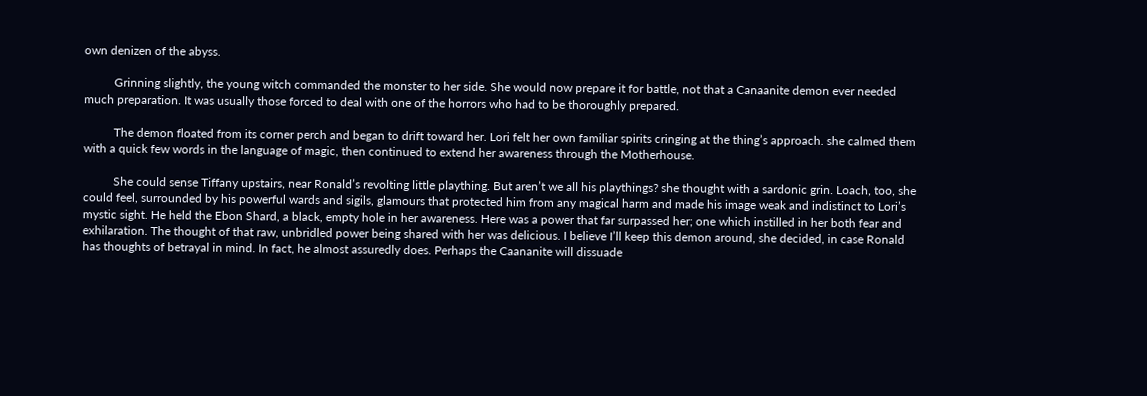own denizen of the abyss.

          Grinning slightly, the young witch commanded the monster to her side. She would now prepare it for battle, not that a Canaanite demon ever needed much preparation. It was usually those forced to deal with one of the horrors who had to be thoroughly prepared.

          The demon floated from its corner perch and began to drift toward her. Lori felt her own familiar spirits cringing at the thing’s approach. she calmed them with a quick few words in the language of magic, then continued to extend her awareness through the Motherhouse.

          She could sense Tiffany upstairs, near Ronald’s revolting little plaything. But aren’t we all his playthings? she thought with a sardonic grin. Loach, too, she could feel, surrounded by his powerful wards and sigils, glamours that protected him from any magical harm and made his image weak and indistinct to Lori’s mystic sight. He held the Ebon Shard, a black, empty hole in her awareness. Here was a power that far surpassed her; one which instilled in her both fear and exhilaration. The thought of that raw, unbridled power being shared with her was delicious. I believe I’ll keep this demon around, she decided, in case Ronald has thoughts of betrayal in mind. In fact, he almost assuredly does. Perhaps the Caananite will dissuade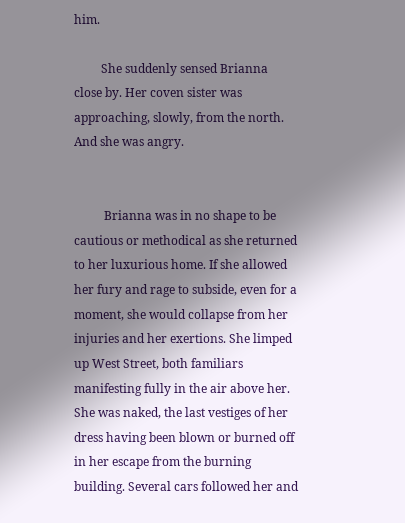him.

         She suddenly sensed Brianna close by. Her coven sister was approaching, slowly, from the north. And she was angry.


          Brianna was in no shape to be cautious or methodical as she returned to her luxurious home. If she allowed her fury and rage to subside, even for a moment, she would collapse from her injuries and her exertions. She limped up West Street, both familiars manifesting fully in the air above her. She was naked, the last vestiges of her dress having been blown or burned off in her escape from the burning building. Several cars followed her and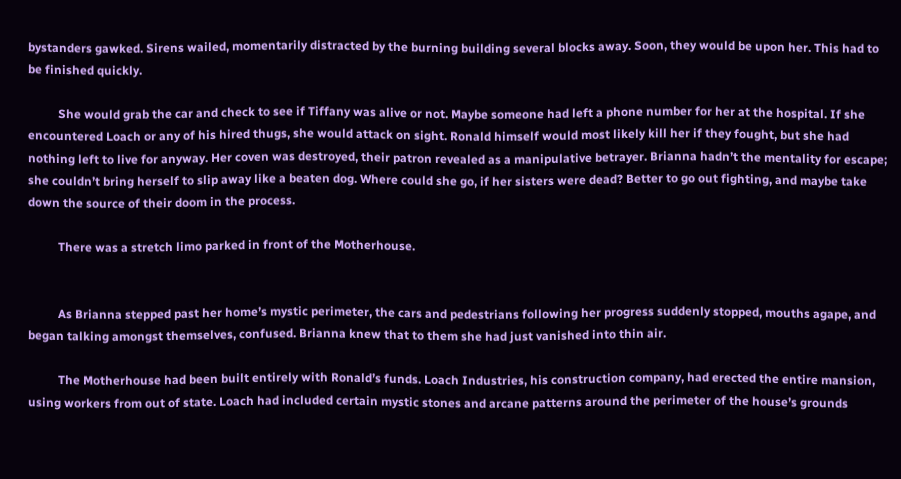bystanders gawked. Sirens wailed, momentarily distracted by the burning building several blocks away. Soon, they would be upon her. This had to be finished quickly.

          She would grab the car and check to see if Tiffany was alive or not. Maybe someone had left a phone number for her at the hospital. If she encountered Loach or any of his hired thugs, she would attack on sight. Ronald himself would most likely kill her if they fought, but she had nothing left to live for anyway. Her coven was destroyed, their patron revealed as a manipulative betrayer. Brianna hadn’t the mentality for escape; she couldn’t bring herself to slip away like a beaten dog. Where could she go, if her sisters were dead? Better to go out fighting, and maybe take down the source of their doom in the process.

          There was a stretch limo parked in front of the Motherhouse.


          As Brianna stepped past her home’s mystic perimeter, the cars and pedestrians following her progress suddenly stopped, mouths agape, and began talking amongst themselves, confused. Brianna knew that to them she had just vanished into thin air.

          The Motherhouse had been built entirely with Ronald’s funds. Loach Industries, his construction company, had erected the entire mansion, using workers from out of state. Loach had included certain mystic stones and arcane patterns around the perimeter of the house’s grounds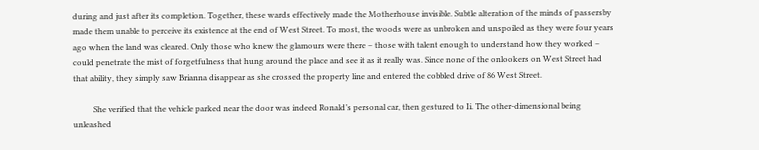during and just after its completion. Together, these wards effectively made the Motherhouse invisible. Subtle alteration of the minds of passersby made them unable to perceive its existence at the end of West Street. To most, the woods were as unbroken and unspoiled as they were four years ago when the land was cleared. Only those who knew the glamours were there – those with talent enough to understand how they worked – could penetrate the mist of forgetfulness that hung around the place and see it as it really was. Since none of the onlookers on West Street had that ability, they simply saw Brianna disappear as she crossed the property line and entered the cobbled drive of 86 West Street.

          She verified that the vehicle parked near the door was indeed Ronald’s personal car, then gestured to Ii. The other-dimensional being unleashed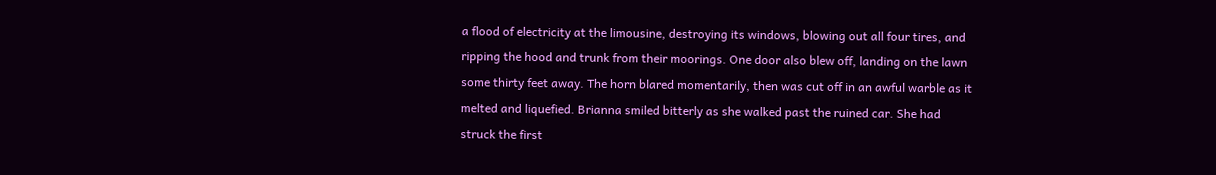a flood of electricity at the limousine, destroying its windows, blowing out all four tires, and ripping the hood and trunk from their moorings. One door also blew off, landing on the lawn some thirty feet away. The horn blared momentarily, then was cut off in an awful warble as it melted and liquefied. Brianna smiled bitterly as she walked past the ruined car. She had struck the first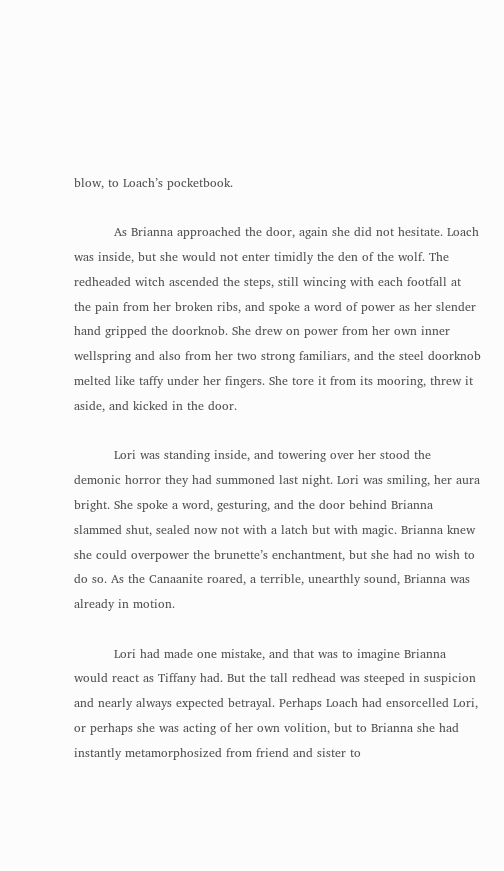blow, to Loach’s pocketbook.

          As Brianna approached the door, again she did not hesitate. Loach was inside, but she would not enter timidly the den of the wolf. The redheaded witch ascended the steps, still wincing with each footfall at the pain from her broken ribs, and spoke a word of power as her slender hand gripped the doorknob. She drew on power from her own inner wellspring and also from her two strong familiars, and the steel doorknob melted like taffy under her fingers. She tore it from its mooring, threw it aside, and kicked in the door.

          Lori was standing inside, and towering over her stood the demonic horror they had summoned last night. Lori was smiling, her aura bright. She spoke a word, gesturing, and the door behind Brianna slammed shut, sealed now not with a latch but with magic. Brianna knew she could overpower the brunette’s enchantment, but she had no wish to do so. As the Canaanite roared, a terrible, unearthly sound, Brianna was already in motion.

          Lori had made one mistake, and that was to imagine Brianna would react as Tiffany had. But the tall redhead was steeped in suspicion and nearly always expected betrayal. Perhaps Loach had ensorcelled Lori, or perhaps she was acting of her own volition, but to Brianna she had instantly metamorphosized from friend and sister to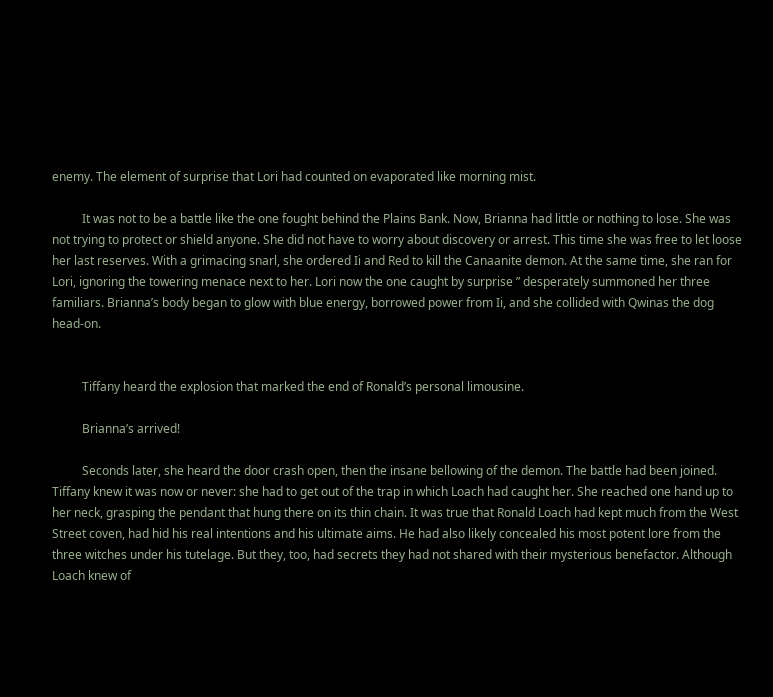enemy. The element of surprise that Lori had counted on evaporated like morning mist.

          It was not to be a battle like the one fought behind the Plains Bank. Now, Brianna had little or nothing to lose. She was not trying to protect or shield anyone. She did not have to worry about discovery or arrest. This time she was free to let loose her last reserves. With a grimacing snarl, she ordered Ii and Red to kill the Canaanite demon. At the same time, she ran for Lori, ignoring the towering menace next to her. Lori now the one caught by surprise ” desperately summoned her three familiars. Brianna’s body began to glow with blue energy, borrowed power from Ii, and she collided with Qwinas the dog head-on.


          Tiffany heard the explosion that marked the end of Ronald’s personal limousine.

          Brianna’s arrived!

          Seconds later, she heard the door crash open, then the insane bellowing of the demon. The battle had been joined. Tiffany knew it was now or never: she had to get out of the trap in which Loach had caught her. She reached one hand up to her neck, grasping the pendant that hung there on its thin chain. It was true that Ronald Loach had kept much from the West Street coven, had hid his real intentions and his ultimate aims. He had also likely concealed his most potent lore from the three witches under his tutelage. But they, too, had secrets they had not shared with their mysterious benefactor. Although Loach knew of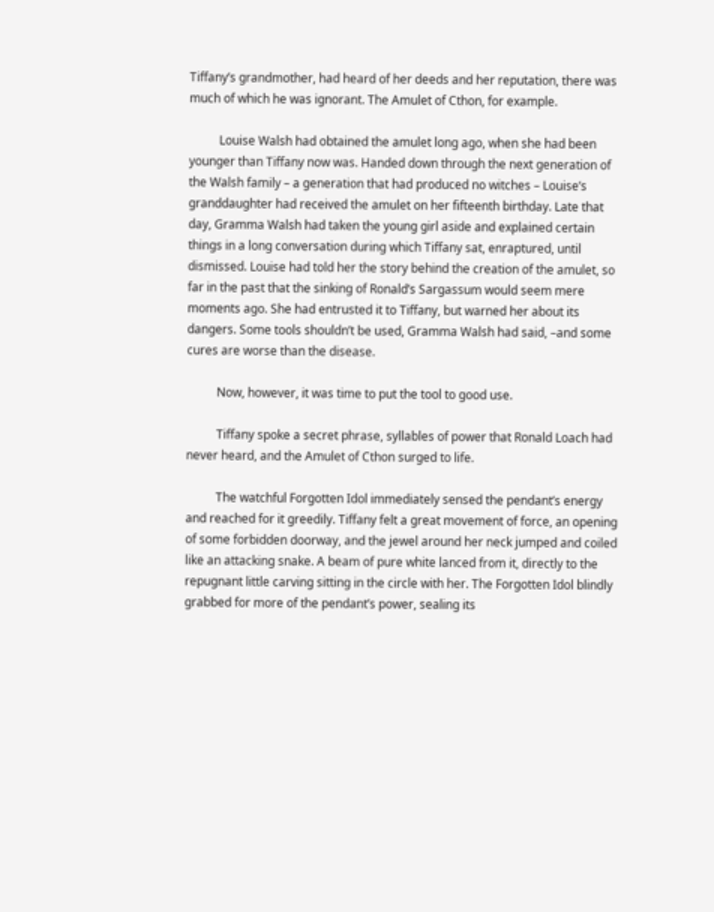Tiffany’s grandmother, had heard of her deeds and her reputation, there was much of which he was ignorant. The Amulet of Cthon, for example.

          Louise Walsh had obtained the amulet long ago, when she had been younger than Tiffany now was. Handed down through the next generation of the Walsh family – a generation that had produced no witches – Louise’s granddaughter had received the amulet on her fifteenth birthday. Late that day, Gramma Walsh had taken the young girl aside and explained certain things in a long conversation during which Tiffany sat, enraptured, until dismissed. Louise had told her the story behind the creation of the amulet, so far in the past that the sinking of Ronald’s Sargassum would seem mere moments ago. She had entrusted it to Tiffany, but warned her about its dangers. Some tools shouldn’t be used, Gramma Walsh had said, –and some cures are worse than the disease.

          Now, however, it was time to put the tool to good use.

          Tiffany spoke a secret phrase, syllables of power that Ronald Loach had never heard, and the Amulet of Cthon surged to life.

          The watchful Forgotten Idol immediately sensed the pendant’s energy and reached for it greedily. Tiffany felt a great movement of force, an opening of some forbidden doorway, and the jewel around her neck jumped and coiled like an attacking snake. A beam of pure white lanced from it, directly to the repugnant little carving sitting in the circle with her. The Forgotten Idol blindly grabbed for more of the pendant’s power, sealing its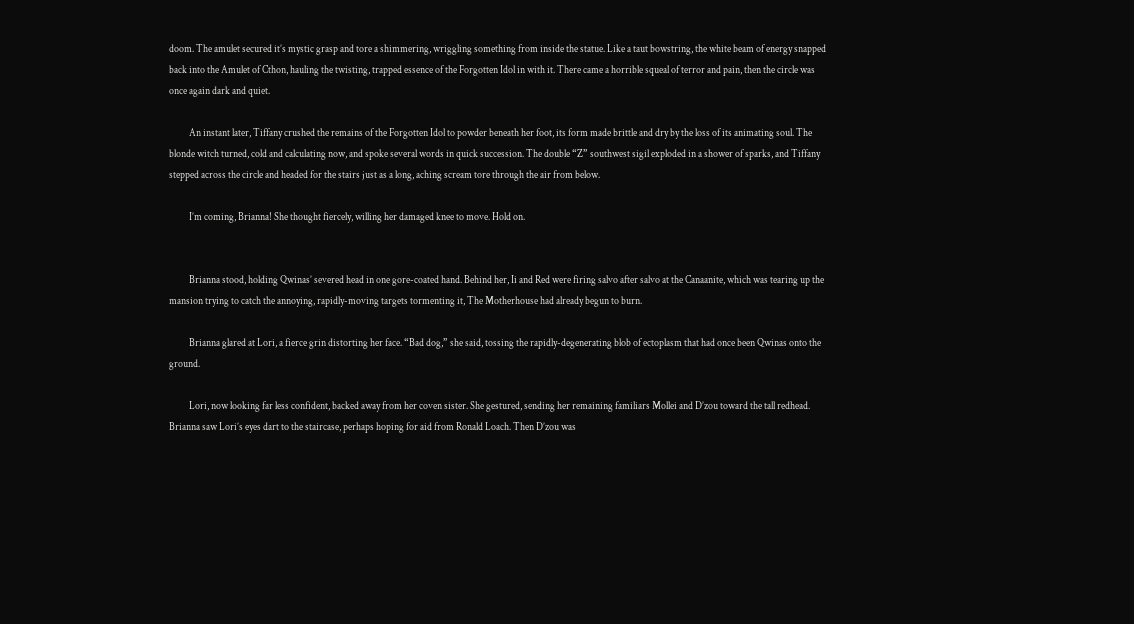doom. The amulet secured it’s mystic grasp and tore a shimmering, wriggling something from inside the statue. Like a taut bowstring, the white beam of energy snapped back into the Amulet of Cthon, hauling the twisting, trapped essence of the Forgotten Idol in with it. There came a horrible squeal of terror and pain, then the circle was once again dark and quiet.

          An instant later, Tiffany crushed the remains of the Forgotten Idol to powder beneath her foot, its form made brittle and dry by the loss of its animating soul. The blonde witch turned, cold and calculating now, and spoke several words in quick succession. The double “Z” southwest sigil exploded in a shower of sparks, and Tiffany stepped across the circle and headed for the stairs just as a long, aching scream tore through the air from below.

          I’m coming, Brianna! She thought fiercely, willing her damaged knee to move. Hold on.


          Brianna stood, holding Qwinas’ severed head in one gore-coated hand. Behind her, Ii and Red were firing salvo after salvo at the Canaanite, which was tearing up the mansion trying to catch the annoying, rapidly-moving targets tormenting it, The Motherhouse had already begun to burn.

          Brianna glared at Lori, a fierce grin distorting her face. “Bad dog,” she said, tossing the rapidly-degenerating blob of ectoplasm that had once been Qwinas onto the ground.

          Lori, now looking far less confident, backed away from her coven sister. She gestured, sending her remaining familiars Mollei and D’zou toward the tall redhead. Brianna saw Lori’s eyes dart to the staircase, perhaps hoping for aid from Ronald Loach. Then D’zou was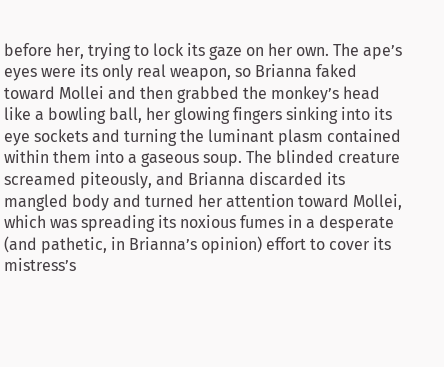before her, trying to lock its gaze on her own. The ape’s eyes were its only real weapon, so Brianna faked toward Mollei and then grabbed the monkey’s head like a bowling ball, her glowing fingers sinking into its eye sockets and turning the luminant plasm contained within them into a gaseous soup. The blinded creature screamed piteously, and Brianna discarded its mangled body and turned her attention toward Mollei, which was spreading its noxious fumes in a desperate (and pathetic, in Brianna’s opinion) effort to cover its mistress’s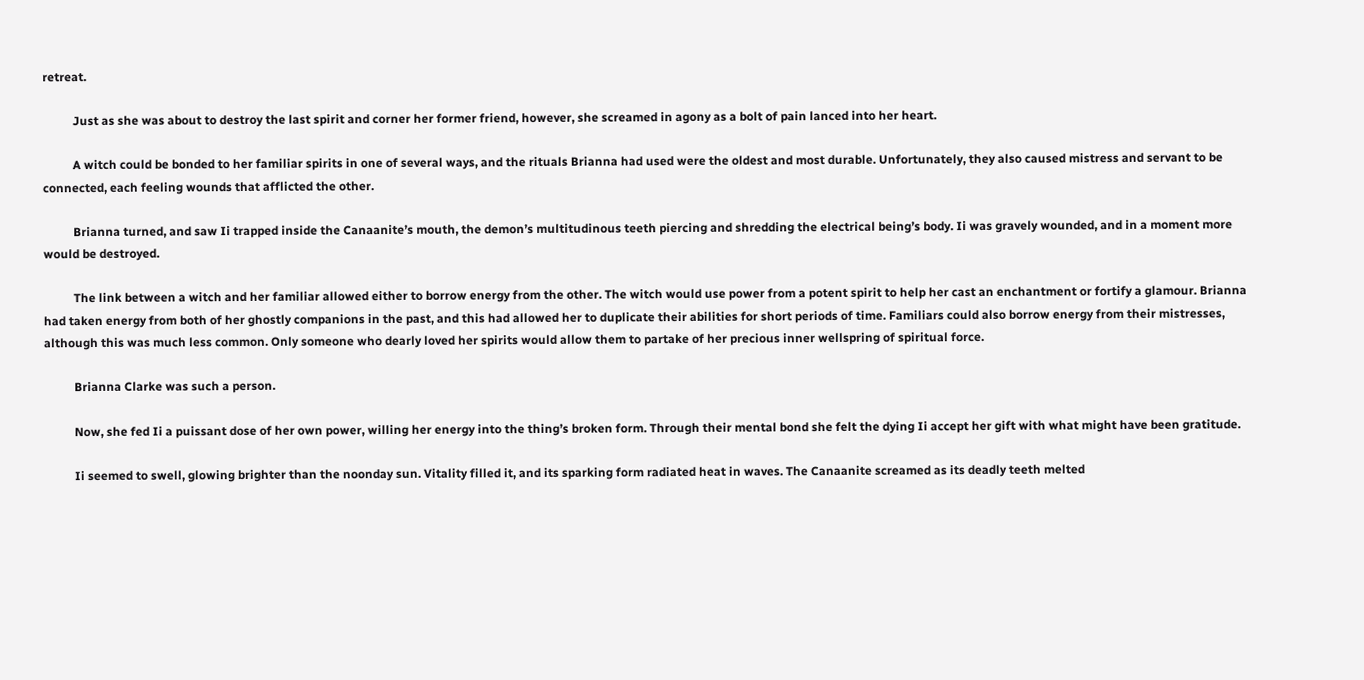retreat.

          Just as she was about to destroy the last spirit and corner her former friend, however, she screamed in agony as a bolt of pain lanced into her heart.

          A witch could be bonded to her familiar spirits in one of several ways, and the rituals Brianna had used were the oldest and most durable. Unfortunately, they also caused mistress and servant to be connected, each feeling wounds that afflicted the other.

          Brianna turned, and saw Ii trapped inside the Canaanite’s mouth, the demon’s multitudinous teeth piercing and shredding the electrical being’s body. Ii was gravely wounded, and in a moment more would be destroyed.

          The link between a witch and her familiar allowed either to borrow energy from the other. The witch would use power from a potent spirit to help her cast an enchantment or fortify a glamour. Brianna had taken energy from both of her ghostly companions in the past, and this had allowed her to duplicate their abilities for short periods of time. Familiars could also borrow energy from their mistresses, although this was much less common. Only someone who dearly loved her spirits would allow them to partake of her precious inner wellspring of spiritual force.

          Brianna Clarke was such a person.

          Now, she fed Ii a puissant dose of her own power, willing her energy into the thing’s broken form. Through their mental bond she felt the dying Ii accept her gift with what might have been gratitude.

          Ii seemed to swell, glowing brighter than the noonday sun. Vitality filled it, and its sparking form radiated heat in waves. The Canaanite screamed as its deadly teeth melted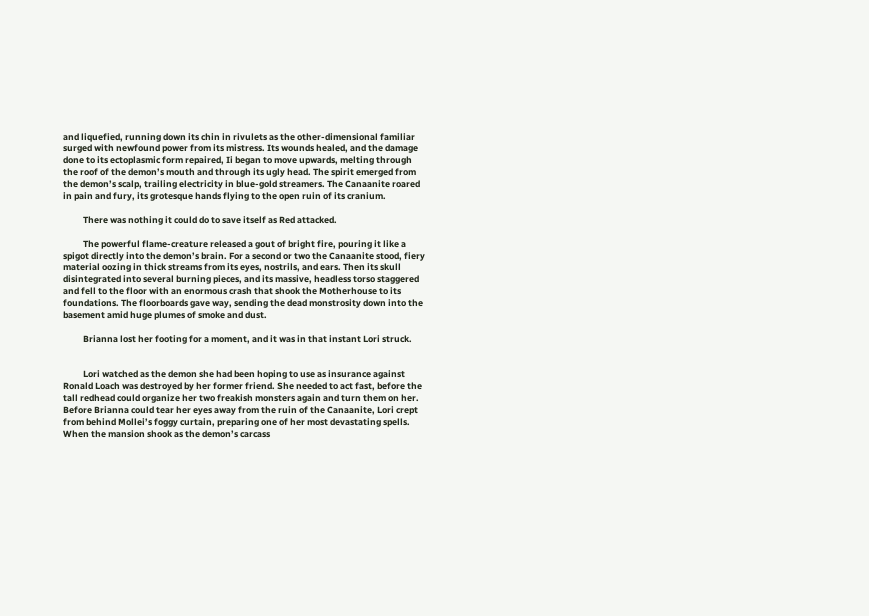and liquefied, running down its chin in rivulets as the other-dimensional familiar surged with newfound power from its mistress. Its wounds healed, and the damage done to its ectoplasmic form repaired, Ii began to move upwards, melting through the roof of the demon’s mouth and through its ugly head. The spirit emerged from the demon’s scalp, trailing electricity in blue-gold streamers. The Canaanite roared in pain and fury, its grotesque hands flying to the open ruin of its cranium.

          There was nothing it could do to save itself as Red attacked.

          The powerful flame-creature released a gout of bright fire, pouring it like a spigot directly into the demon’s brain. For a second or two the Canaanite stood, fiery material oozing in thick streams from its eyes, nostrils, and ears. Then its skull disintegrated into several burning pieces, and its massive, headless torso staggered and fell to the floor with an enormous crash that shook the Motherhouse to its foundations. The floorboards gave way, sending the dead monstrosity down into the basement amid huge plumes of smoke and dust.

          Brianna lost her footing for a moment, and it was in that instant Lori struck.


          Lori watched as the demon she had been hoping to use as insurance against Ronald Loach was destroyed by her former friend. She needed to act fast, before the tall redhead could organize her two freakish monsters again and turn them on her. Before Brianna could tear her eyes away from the ruin of the Canaanite, Lori crept from behind Mollei’s foggy curtain, preparing one of her most devastating spells. When the mansion shook as the demon’s carcass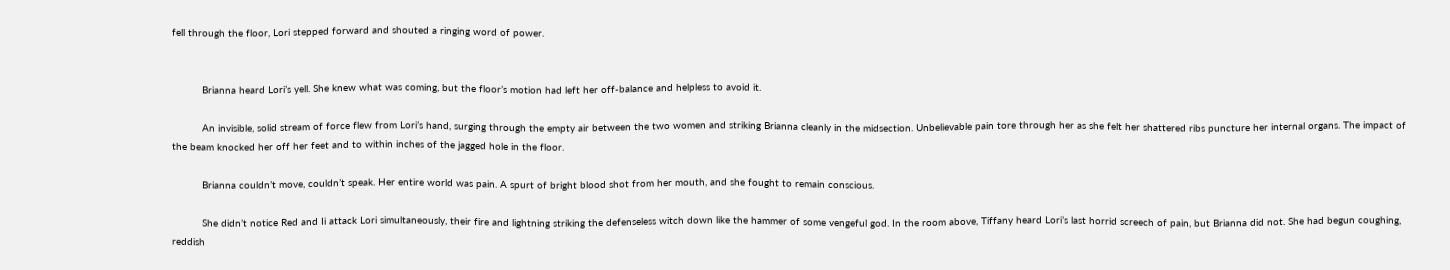fell through the floor, Lori stepped forward and shouted a ringing word of power.


          Brianna heard Lori’s yell. She knew what was coming, but the floor’s motion had left her off-balance and helpless to avoid it.

          An invisible, solid stream of force flew from Lori’s hand, surging through the empty air between the two women and striking Brianna cleanly in the midsection. Unbelievable pain tore through her as she felt her shattered ribs puncture her internal organs. The impact of the beam knocked her off her feet and to within inches of the jagged hole in the floor.

          Brianna couldn’t move, couldn’t speak. Her entire world was pain. A spurt of bright blood shot from her mouth, and she fought to remain conscious.

          She didn’t notice Red and Ii attack Lori simultaneously, their fire and lightning striking the defenseless witch down like the hammer of some vengeful god. In the room above, Tiffany heard Lori’s last horrid screech of pain, but Brianna did not. She had begun coughing, reddish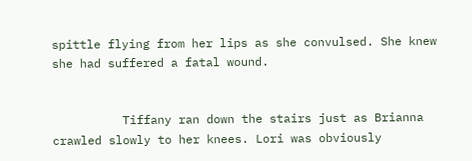spittle flying from her lips as she convulsed. She knew she had suffered a fatal wound.


          Tiffany ran down the stairs just as Brianna crawled slowly to her knees. Lori was obviously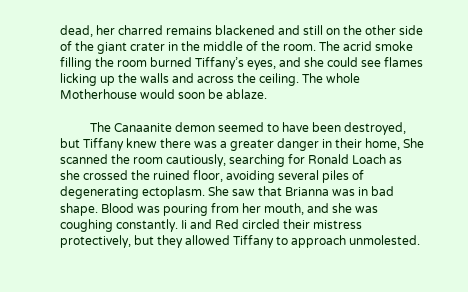dead, her charred remains blackened and still on the other side of the giant crater in the middle of the room. The acrid smoke filling the room burned Tiffany’s eyes, and she could see flames licking up the walls and across the ceiling. The whole Motherhouse would soon be ablaze.

          The Canaanite demon seemed to have been destroyed, but Tiffany knew there was a greater danger in their home, She scanned the room cautiously, searching for Ronald Loach as she crossed the ruined floor, avoiding several piles of degenerating ectoplasm. She saw that Brianna was in bad shape. Blood was pouring from her mouth, and she was coughing constantly. Ii and Red circled their mistress protectively, but they allowed Tiffany to approach unmolested.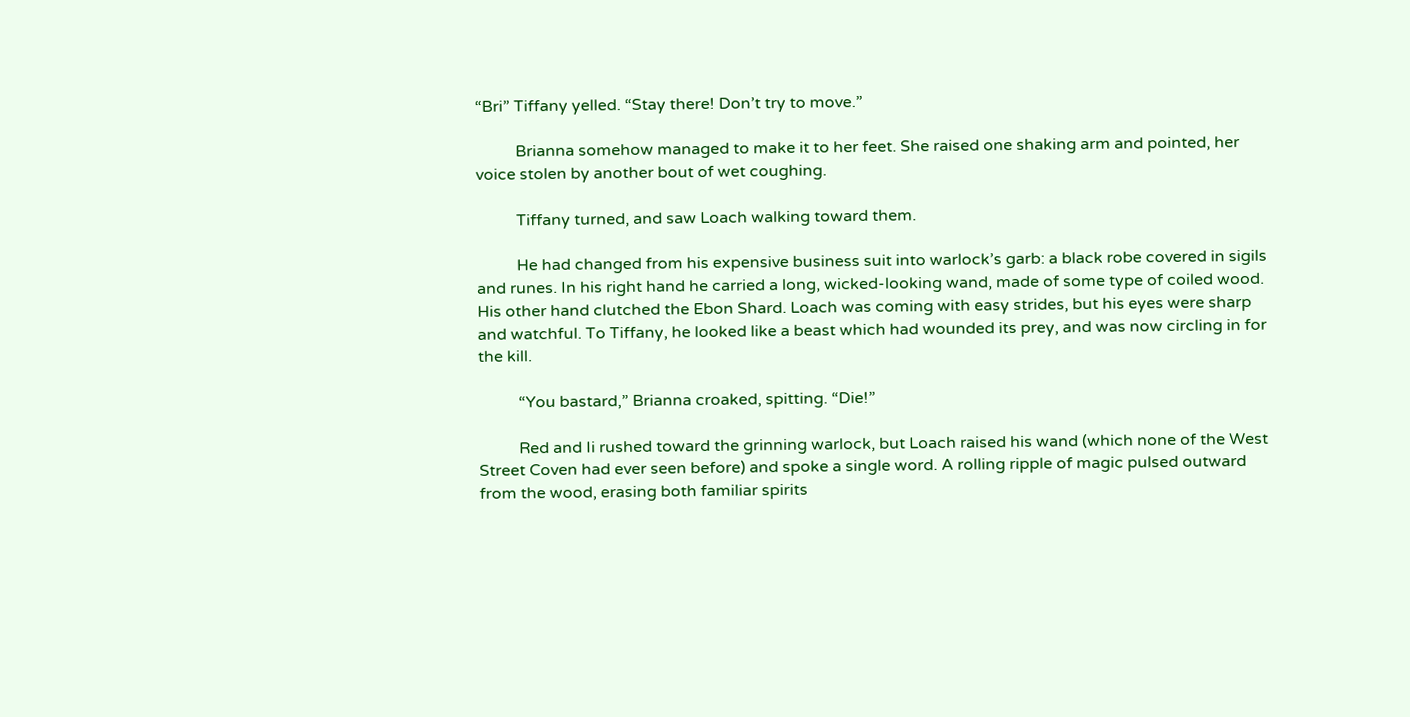“Bri” Tiffany yelled. “Stay there! Don’t try to move.”

          Brianna somehow managed to make it to her feet. She raised one shaking arm and pointed, her voice stolen by another bout of wet coughing.

          Tiffany turned, and saw Loach walking toward them.

          He had changed from his expensive business suit into warlock’s garb: a black robe covered in sigils and runes. In his right hand he carried a long, wicked-looking wand, made of some type of coiled wood. His other hand clutched the Ebon Shard. Loach was coming with easy strides, but his eyes were sharp and watchful. To Tiffany, he looked like a beast which had wounded its prey, and was now circling in for the kill.

          “You bastard,” Brianna croaked, spitting. “Die!”

          Red and Ii rushed toward the grinning warlock, but Loach raised his wand (which none of the West Street Coven had ever seen before) and spoke a single word. A rolling ripple of magic pulsed outward from the wood, erasing both familiar spirits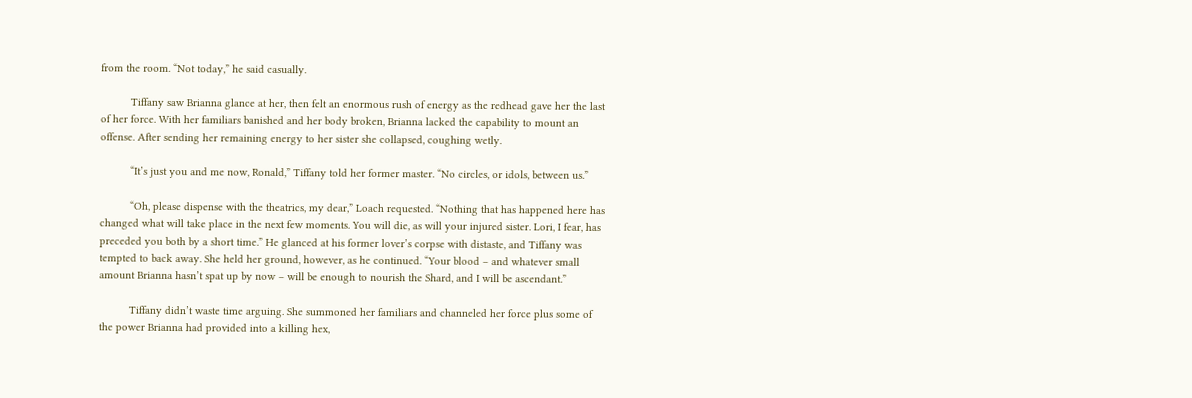from the room. “Not today,” he said casually.

          Tiffany saw Brianna glance at her, then felt an enormous rush of energy as the redhead gave her the last of her force. With her familiars banished and her body broken, Brianna lacked the capability to mount an offense. After sending her remaining energy to her sister she collapsed, coughing wetly.

          “It’s just you and me now, Ronald,” Tiffany told her former master. “No circles, or idols, between us.”

          “Oh, please dispense with the theatrics, my dear,” Loach requested. “Nothing that has happened here has changed what will take place in the next few moments. You will die, as will your injured sister. Lori, I fear, has preceded you both by a short time.” He glanced at his former lover’s corpse with distaste, and Tiffany was tempted to back away. She held her ground, however, as he continued. “Your blood – and whatever small amount Brianna hasn’t spat up by now – will be enough to nourish the Shard, and I will be ascendant.”

          Tiffany didn’t waste time arguing. She summoned her familiars and channeled her force plus some of the power Brianna had provided into a killing hex,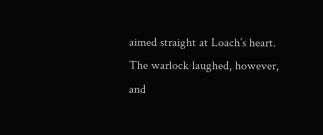aimed straight at Loach’s heart. The warlock laughed, however, and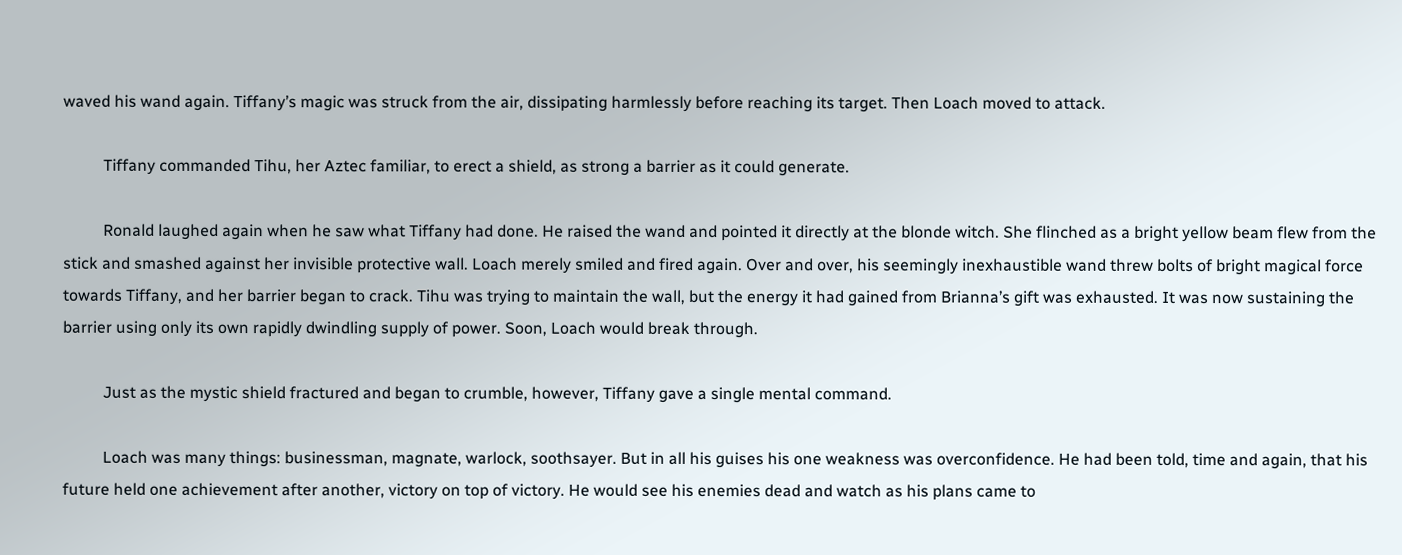waved his wand again. Tiffany’s magic was struck from the air, dissipating harmlessly before reaching its target. Then Loach moved to attack.

          Tiffany commanded Tihu, her Aztec familiar, to erect a shield, as strong a barrier as it could generate.

          Ronald laughed again when he saw what Tiffany had done. He raised the wand and pointed it directly at the blonde witch. She flinched as a bright yellow beam flew from the stick and smashed against her invisible protective wall. Loach merely smiled and fired again. Over and over, his seemingly inexhaustible wand threw bolts of bright magical force towards Tiffany, and her barrier began to crack. Tihu was trying to maintain the wall, but the energy it had gained from Brianna’s gift was exhausted. It was now sustaining the barrier using only its own rapidly dwindling supply of power. Soon, Loach would break through.

          Just as the mystic shield fractured and began to crumble, however, Tiffany gave a single mental command.

          Loach was many things: businessman, magnate, warlock, soothsayer. But in all his guises his one weakness was overconfidence. He had been told, time and again, that his future held one achievement after another, victory on top of victory. He would see his enemies dead and watch as his plans came to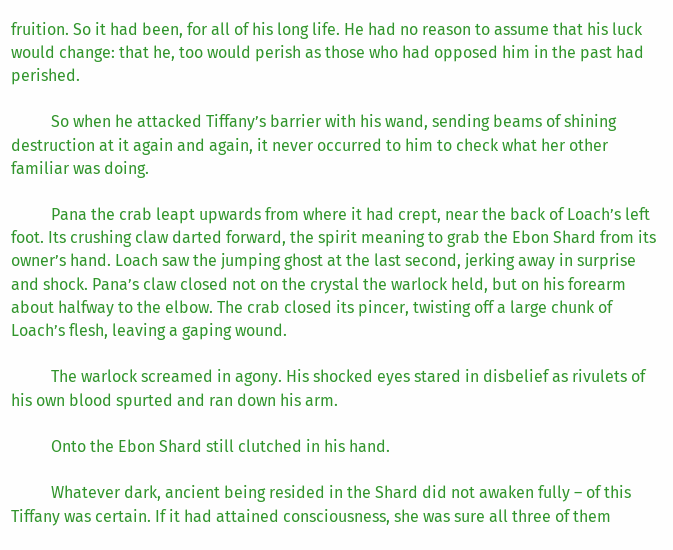fruition. So it had been, for all of his long life. He had no reason to assume that his luck would change: that he, too would perish as those who had opposed him in the past had perished.

          So when he attacked Tiffany’s barrier with his wand, sending beams of shining destruction at it again and again, it never occurred to him to check what her other familiar was doing.

          Pana the crab leapt upwards from where it had crept, near the back of Loach’s left foot. Its crushing claw darted forward, the spirit meaning to grab the Ebon Shard from its owner’s hand. Loach saw the jumping ghost at the last second, jerking away in surprise and shock. Pana’s claw closed not on the crystal the warlock held, but on his forearm about halfway to the elbow. The crab closed its pincer, twisting off a large chunk of Loach’s flesh, leaving a gaping wound.

          The warlock screamed in agony. His shocked eyes stared in disbelief as rivulets of his own blood spurted and ran down his arm.

          Onto the Ebon Shard still clutched in his hand.

          Whatever dark, ancient being resided in the Shard did not awaken fully – of this Tiffany was certain. If it had attained consciousness, she was sure all three of them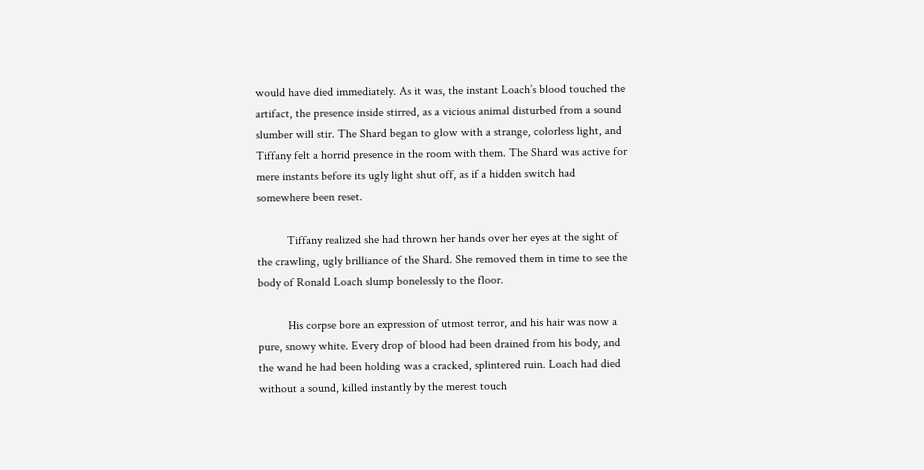would have died immediately. As it was, the instant Loach’s blood touched the artifact, the presence inside stirred, as a vicious animal disturbed from a sound slumber will stir. The Shard began to glow with a strange, colorless light, and Tiffany felt a horrid presence in the room with them. The Shard was active for mere instants before its ugly light shut off, as if a hidden switch had somewhere been reset.

          Tiffany realized she had thrown her hands over her eyes at the sight of the crawling, ugly brilliance of the Shard. She removed them in time to see the body of Ronald Loach slump bonelessly to the floor.

          His corpse bore an expression of utmost terror, and his hair was now a pure, snowy white. Every drop of blood had been drained from his body, and the wand he had been holding was a cracked, splintered ruin. Loach had died without a sound, killed instantly by the merest touch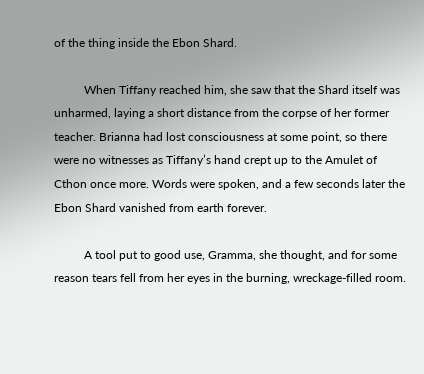of the thing inside the Ebon Shard.

          When Tiffany reached him, she saw that the Shard itself was unharmed, laying a short distance from the corpse of her former teacher. Brianna had lost consciousness at some point, so there were no witnesses as Tiffany’s hand crept up to the Amulet of Cthon once more. Words were spoken, and a few seconds later the Ebon Shard vanished from earth forever.

          A tool put to good use, Gramma, she thought, and for some reason tears fell from her eyes in the burning, wreckage-filled room.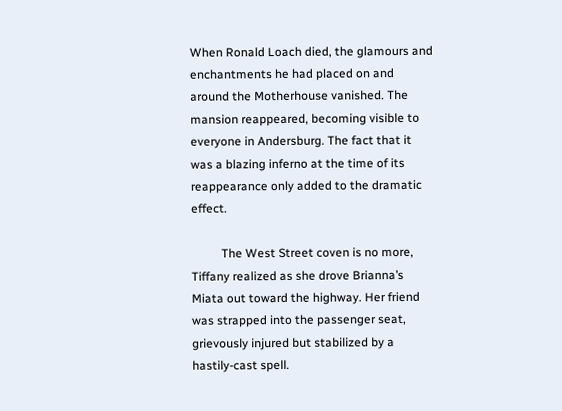When Ronald Loach died, the glamours and enchantments he had placed on and around the Motherhouse vanished. The mansion reappeared, becoming visible to everyone in Andersburg. The fact that it was a blazing inferno at the time of its reappearance only added to the dramatic effect.

          The West Street coven is no more, Tiffany realized as she drove Brianna’s Miata out toward the highway. Her friend was strapped into the passenger seat, grievously injured but stabilized by a hastily-cast spell.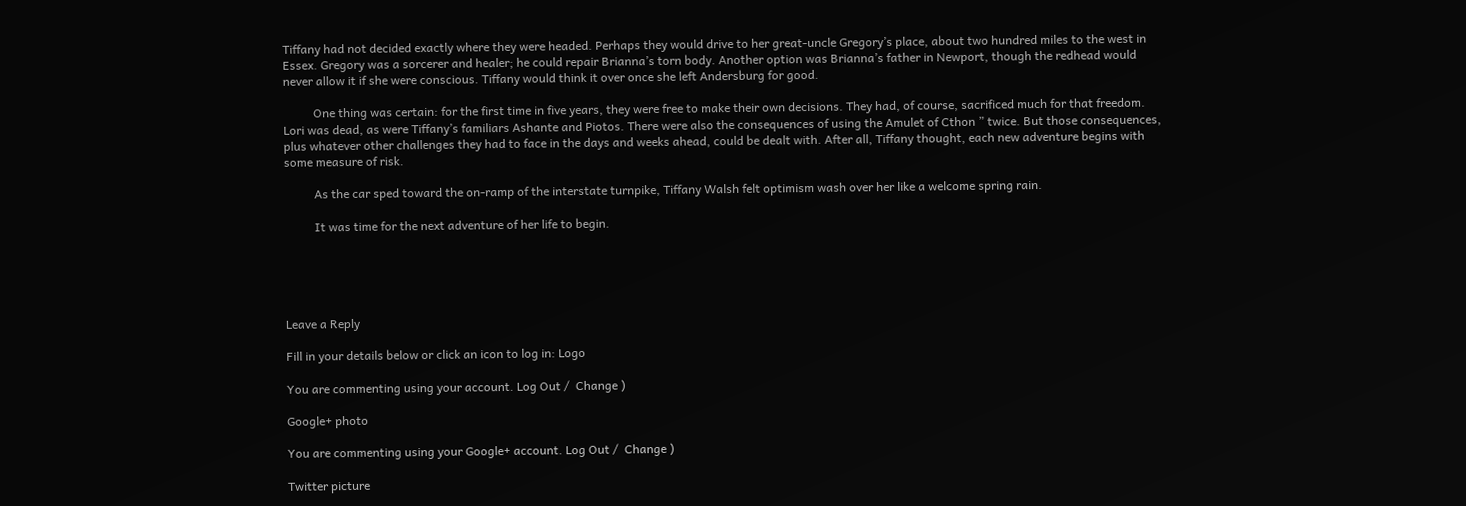Tiffany had not decided exactly where they were headed. Perhaps they would drive to her great-uncle Gregory’s place, about two hundred miles to the west in Essex. Gregory was a sorcerer and healer; he could repair Brianna’s torn body. Another option was Brianna’s father in Newport, though the redhead would never allow it if she were conscious. Tiffany would think it over once she left Andersburg for good.

          One thing was certain: for the first time in five years, they were free to make their own decisions. They had, of course, sacrificed much for that freedom. Lori was dead, as were Tiffany’s familiars Ashante and Piotos. There were also the consequences of using the Amulet of Cthon ” twice. But those consequences, plus whatever other challenges they had to face in the days and weeks ahead, could be dealt with. After all, Tiffany thought, each new adventure begins with some measure of risk.

          As the car sped toward the on-ramp of the interstate turnpike, Tiffany Walsh felt optimism wash over her like a welcome spring rain.

          It was time for the next adventure of her life to begin.





Leave a Reply

Fill in your details below or click an icon to log in: Logo

You are commenting using your account. Log Out /  Change )

Google+ photo

You are commenting using your Google+ account. Log Out /  Change )

Twitter picture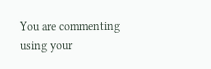You are commenting using your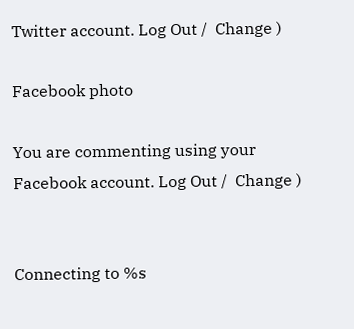Twitter account. Log Out /  Change )

Facebook photo

You are commenting using your Facebook account. Log Out /  Change )


Connecting to %s